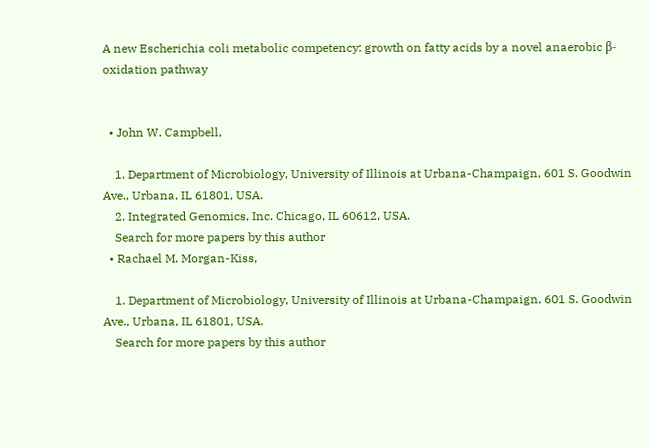A new Escherichia coli metabolic competency: growth on fatty acids by a novel anaerobic β-oxidation pathway


  • John W. Campbell,

    1. Department of Microbiology, University of Illinois at Urbana-Champaign, 601 S. Goodwin Ave., Urbana, IL 61801, USA.
    2. Integrated Genomics, Inc. Chicago, IL 60612, USA.
    Search for more papers by this author
  • Rachael M. Morgan-Kiss,

    1. Department of Microbiology, University of Illinois at Urbana-Champaign, 601 S. Goodwin Ave., Urbana, IL 61801, USA.
    Search for more papers by this author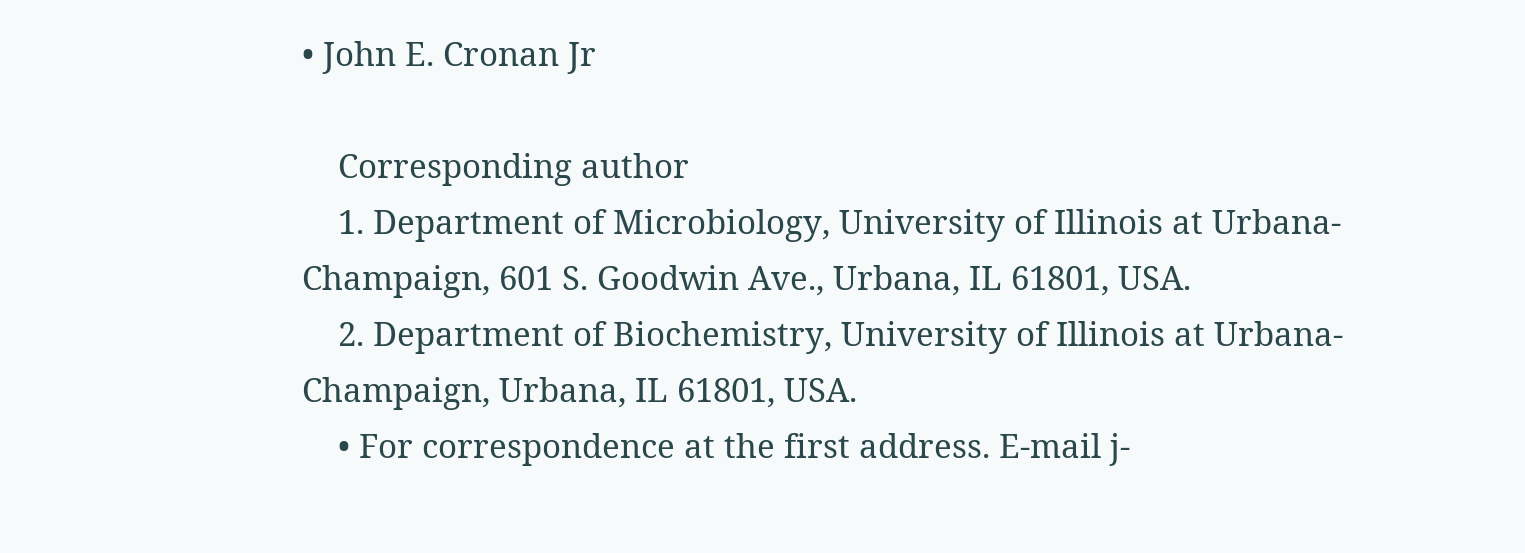• John E. Cronan Jr

    Corresponding author
    1. Department of Microbiology, University of Illinois at Urbana-Champaign, 601 S. Goodwin Ave., Urbana, IL 61801, USA.
    2. Department of Biochemistry, University of Illinois at Urbana-Champaign, Urbana, IL 61801, USA.
    • For correspondence at the first address. E-mail j-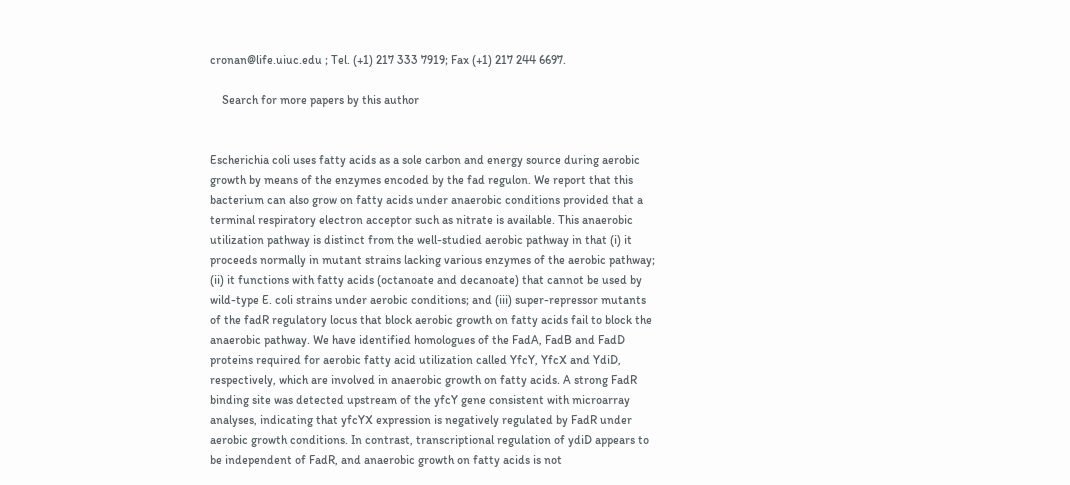cronan@life.uiuc.edu ; Tel. (+1) 217 333 7919; Fax (+1) 217 244 6697.

    Search for more papers by this author


Escherichia coli uses fatty acids as a sole carbon and energy source during aerobic growth by means of the enzymes encoded by the fad regulon. We report that this bacterium can also grow on fatty acids under anaerobic conditions provided that a terminal respiratory electron acceptor such as nitrate is available. This anaerobic utilization pathway is distinct from the well-studied aerobic pathway in that (i) it proceeds normally in mutant strains lacking various enzymes of the aerobic pathway; (ii) it functions with fatty acids (octanoate and decanoate) that cannot be used by wild-type E. coli strains under aerobic conditions; and (iii) super-repressor mutants of the fadR regulatory locus that block aerobic growth on fatty acids fail to block the anaerobic pathway. We have identified homologues of the FadA, FadB and FadD proteins required for aerobic fatty acid utilization called YfcY, YfcX and YdiD, respectively, which are involved in anaerobic growth on fatty acids. A strong FadR binding site was detected upstream of the yfcY gene consistent with microarray analyses, indicating that yfcYX expression is negatively regulated by FadR under aerobic growth conditions. In contrast, transcriptional regulation of ydiD appears to be independent of FadR, and anaerobic growth on fatty acids is not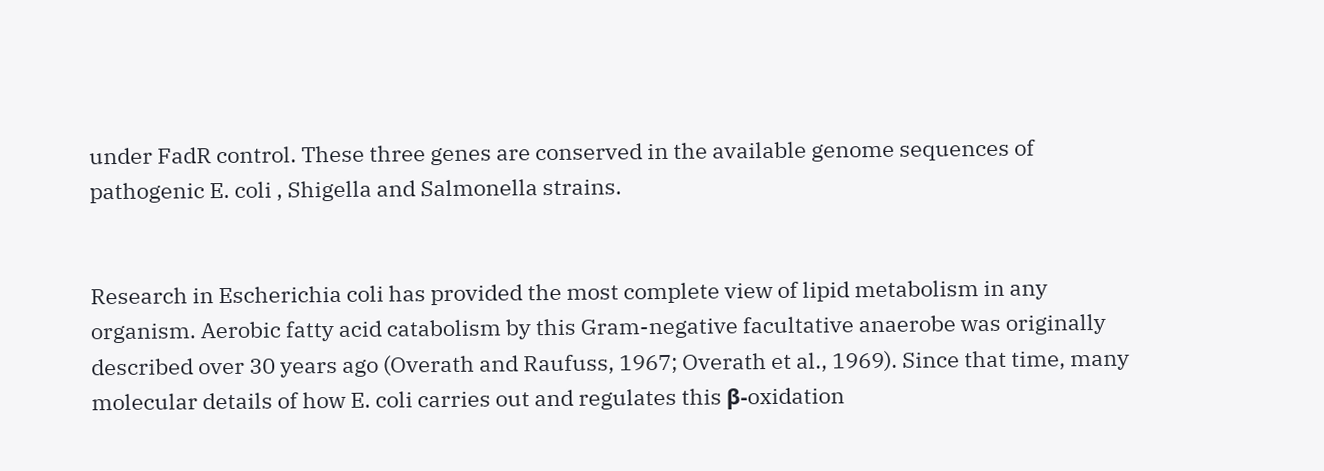under FadR control. These three genes are conserved in the available genome sequences of pathogenic E. coli , Shigella and Salmonella strains.


Research in Escherichia coli has provided the most complete view of lipid metabolism in any organism. Aerobic fatty acid catabolism by this Gram-negative facultative anaerobe was originally described over 30 years ago (Overath and Raufuss, 1967; Overath et al., 1969). Since that time, many molecular details of how E. coli carries out and regulates this β-oxidation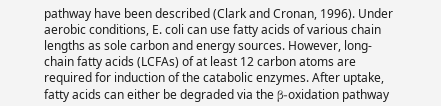pathway have been described (Clark and Cronan, 1996). Under aerobic conditions, E. coli can use fatty acids of various chain lengths as sole carbon and energy sources. However, long-chain fatty acids (LCFAs) of at least 12 carbon atoms are required for induction of the catabolic enzymes. After uptake, fatty acids can either be degraded via the β-oxidation pathway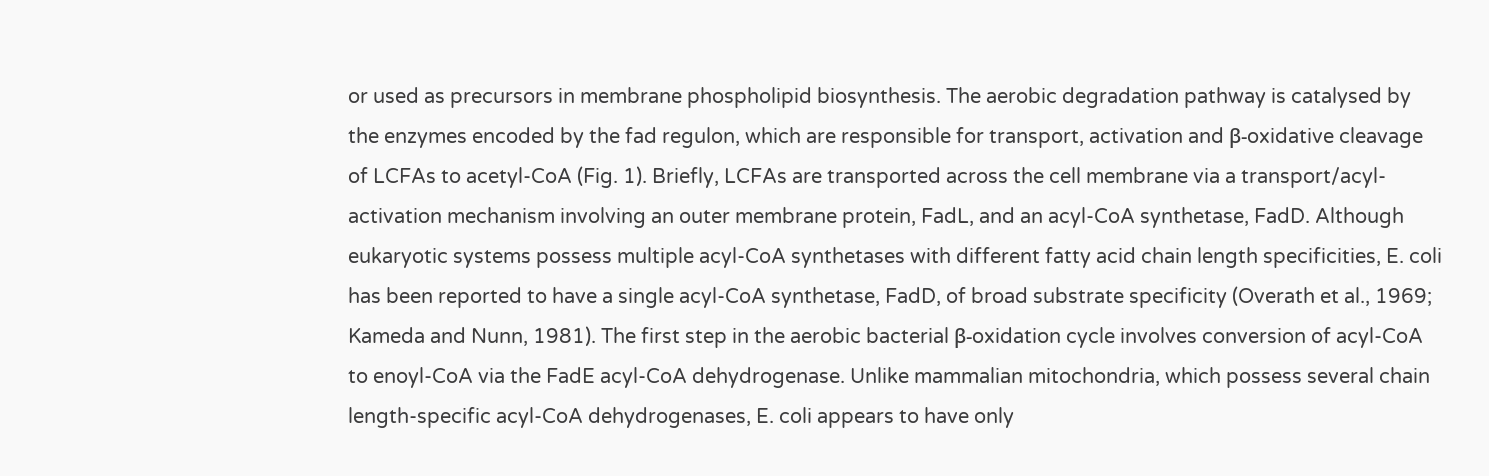or used as precursors in membrane phospholipid biosynthesis. The aerobic degradation pathway is catalysed by the enzymes encoded by the fad regulon, which are responsible for transport, activation and β-oxidative cleavage of LCFAs to acetyl-CoA (Fig. 1). Briefly, LCFAs are transported across the cell membrane via a transport/acyl-activation mechanism involving an outer membrane protein, FadL, and an acyl-CoA synthetase, FadD. Although eukaryotic systems possess multiple acyl-CoA synthetases with different fatty acid chain length specificities, E. coli has been reported to have a single acyl-CoA synthetase, FadD, of broad substrate specificity (Overath et al., 1969; Kameda and Nunn, 1981). The first step in the aerobic bacterial β-oxidation cycle involves conversion of acyl-CoA to enoyl-CoA via the FadE acyl-CoA dehydrogenase. Unlike mammalian mitochondria, which possess several chain length-specific acyl-CoA dehydrogenases, E. coli appears to have only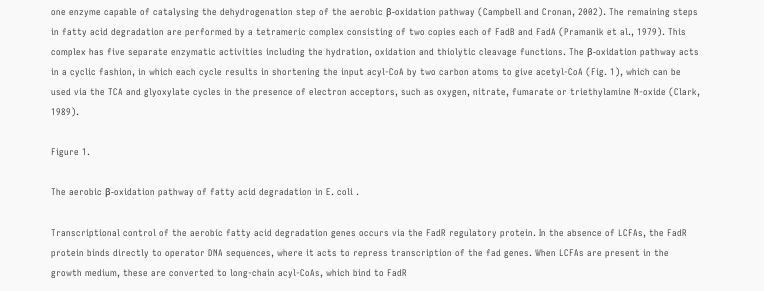one enzyme capable of catalysing the dehydrogenation step of the aerobic β-oxidation pathway (Campbell and Cronan, 2002). The remaining steps in fatty acid degradation are performed by a tetrameric complex consisting of two copies each of FadB and FadA (Pramanik et al., 1979). This complex has five separate enzymatic activities including the hydration, oxidation and thiolytic cleavage functions. The β-oxidation pathway acts in a cyclic fashion, in which each cycle results in shortening the input acyl-CoA by two carbon atoms to give acetyl-CoA (Fig. 1), which can be used via the TCA and glyoxylate cycles in the presence of electron acceptors, such as oxygen, nitrate, fumarate or triethylamine N-oxide (Clark, 1989).

Figure 1.

The aerobic β-oxidation pathway of fatty acid degradation in E. coli .

Transcriptional control of the aerobic fatty acid degradation genes occurs via the FadR regulatory protein. In the absence of LCFAs, the FadR protein binds directly to operator DNA sequences, where it acts to repress transcription of the fad genes. When LCFAs are present in the growth medium, these are converted to long-chain acyl-CoAs, which bind to FadR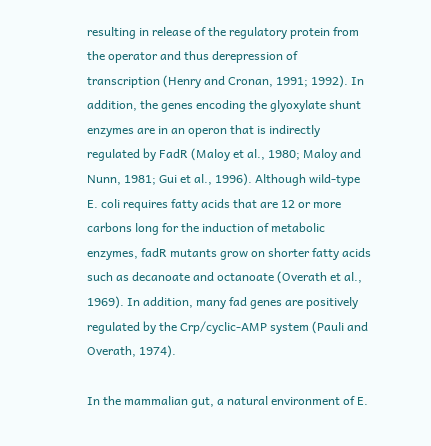resulting in release of the regulatory protein from the operator and thus derepression of transcription (Henry and Cronan, 1991; 1992). In addition, the genes encoding the glyoxylate shunt enzymes are in an operon that is indirectly regulated by FadR (Maloy et al., 1980; Maloy and Nunn, 1981; Gui et al., 1996). Although wild-type E. coli requires fatty acids that are 12 or more carbons long for the induction of metabolic enzymes, fadR mutants grow on shorter fatty acids such as decanoate and octanoate (Overath et al., 1969). In addition, many fad genes are positively regulated by the Crp/cyclic-AMP system (Pauli and Overath, 1974).

In the mammalian gut, a natural environment of E.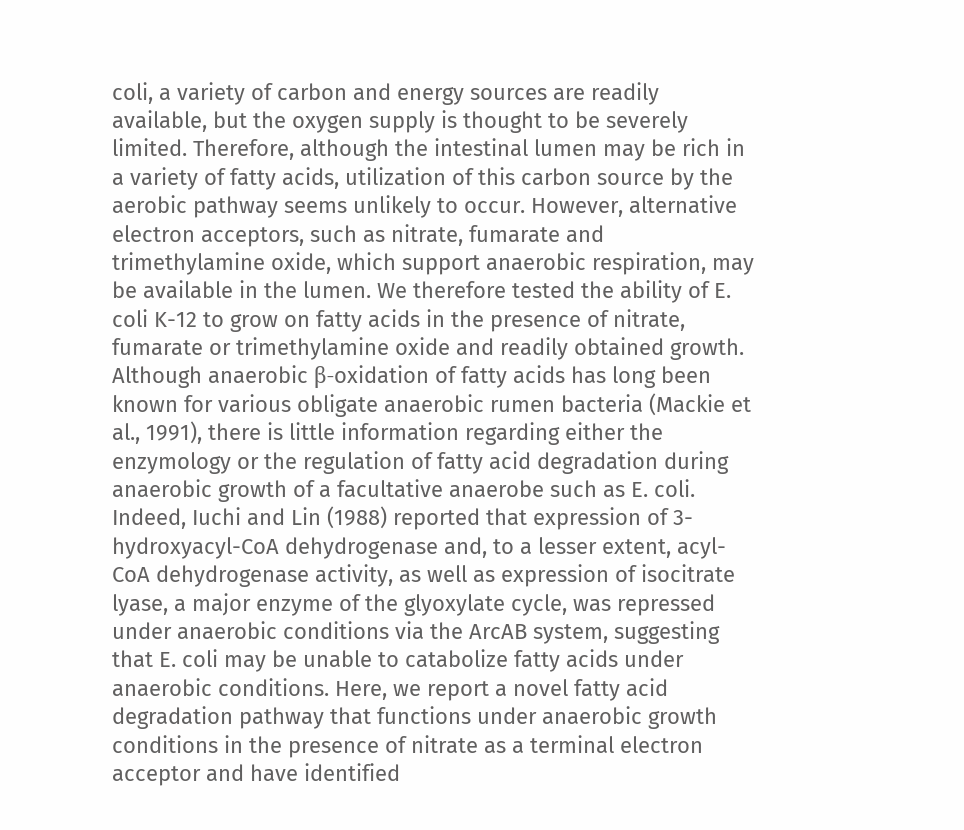coli, a variety of carbon and energy sources are readily available, but the oxygen supply is thought to be severely limited. Therefore, although the intestinal lumen may be rich in a variety of fatty acids, utilization of this carbon source by the aerobic pathway seems unlikely to occur. However, alternative electron acceptors, such as nitrate, fumarate and trimethylamine oxide, which support anaerobic respiration, may be available in the lumen. We therefore tested the ability of E. coli K-12 to grow on fatty acids in the presence of nitrate, fumarate or trimethylamine oxide and readily obtained growth. Although anaerobic β-oxidation of fatty acids has long been known for various obligate anaerobic rumen bacteria (Mackie et al., 1991), there is little information regarding either the enzymology or the regulation of fatty acid degradation during anaerobic growth of a facultative anaerobe such as E. coli. Indeed, Iuchi and Lin (1988) reported that expression of 3-hydroxyacyl-CoA dehydrogenase and, to a lesser extent, acyl-CoA dehydrogenase activity, as well as expression of isocitrate lyase, a major enzyme of the glyoxylate cycle, was repressed under anaerobic conditions via the ArcAB system, suggesting that E. coli may be unable to catabolize fatty acids under anaerobic conditions. Here, we report a novel fatty acid degradation pathway that functions under anaerobic growth conditions in the presence of nitrate as a terminal electron acceptor and have identified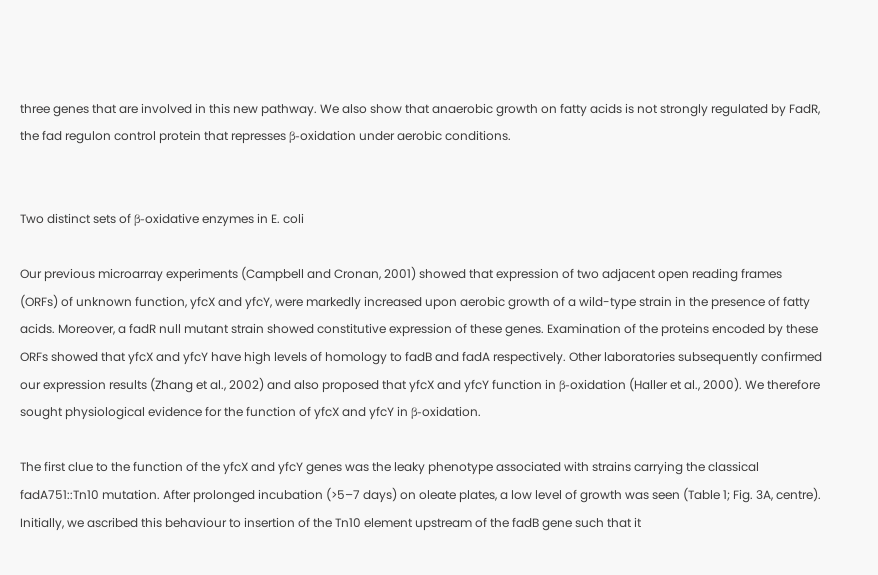three genes that are involved in this new pathway. We also show that anaerobic growth on fatty acids is not strongly regulated by FadR, the fad regulon control protein that represses β-oxidation under aerobic conditions.


Two distinct sets of β-oxidative enzymes in E. coli

Our previous microarray experiments (Campbell and Cronan, 2001) showed that expression of two adjacent open reading frames (ORFs) of unknown function, yfcX and yfcY, were markedly increased upon aerobic growth of a wild-type strain in the presence of fatty acids. Moreover, a fadR null mutant strain showed constitutive expression of these genes. Examination of the proteins encoded by these ORFs showed that yfcX and yfcY have high levels of homology to fadB and fadA respectively. Other laboratories subsequently confirmed our expression results (Zhang et al., 2002) and also proposed that yfcX and yfcY function in β-oxidation (Haller et al., 2000). We therefore sought physiological evidence for the function of yfcX and yfcY in β-oxidation.

The first clue to the function of the yfcX and yfcY genes was the leaky phenotype associated with strains carrying the classical fadA751::Tn10 mutation. After prolonged incubation (>5–7 days) on oleate plates, a low level of growth was seen (Table 1; Fig. 3A, centre). Initially, we ascribed this behaviour to insertion of the Tn10 element upstream of the fadB gene such that it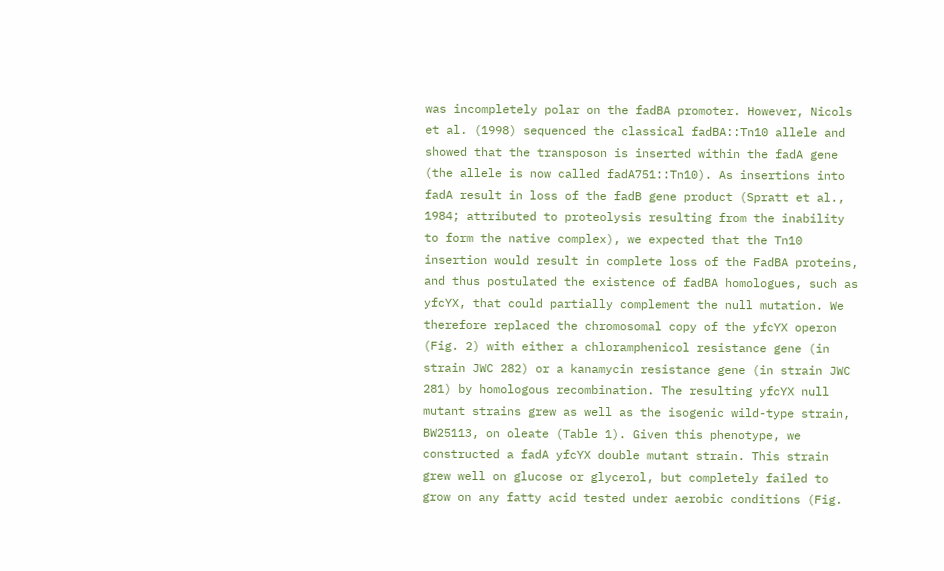was incompletely polar on the fadBA promoter. However, Nicols et al. (1998) sequenced the classical fadBA::Tn10 allele and showed that the transposon is inserted within the fadA gene (the allele is now called fadA751::Tn10). As insertions into fadA result in loss of the fadB gene product (Spratt et al., 1984; attributed to proteolysis resulting from the inability to form the native complex), we expected that the Tn10 insertion would result in complete loss of the FadBA proteins, and thus postulated the existence of fadBA homologues, such as yfcYX, that could partially complement the null mutation. We therefore replaced the chromosomal copy of the yfcYX operon (Fig. 2) with either a chloramphenicol resistance gene (in strain JWC 282) or a kanamycin resistance gene (in strain JWC 281) by homologous recombination. The resulting yfcYX null mutant strains grew as well as the isogenic wild-type strain, BW25113, on oleate (Table 1). Given this phenotype, we constructed a fadA yfcYX double mutant strain. This strain grew well on glucose or glycerol, but completely failed to grow on any fatty acid tested under aerobic conditions (Fig.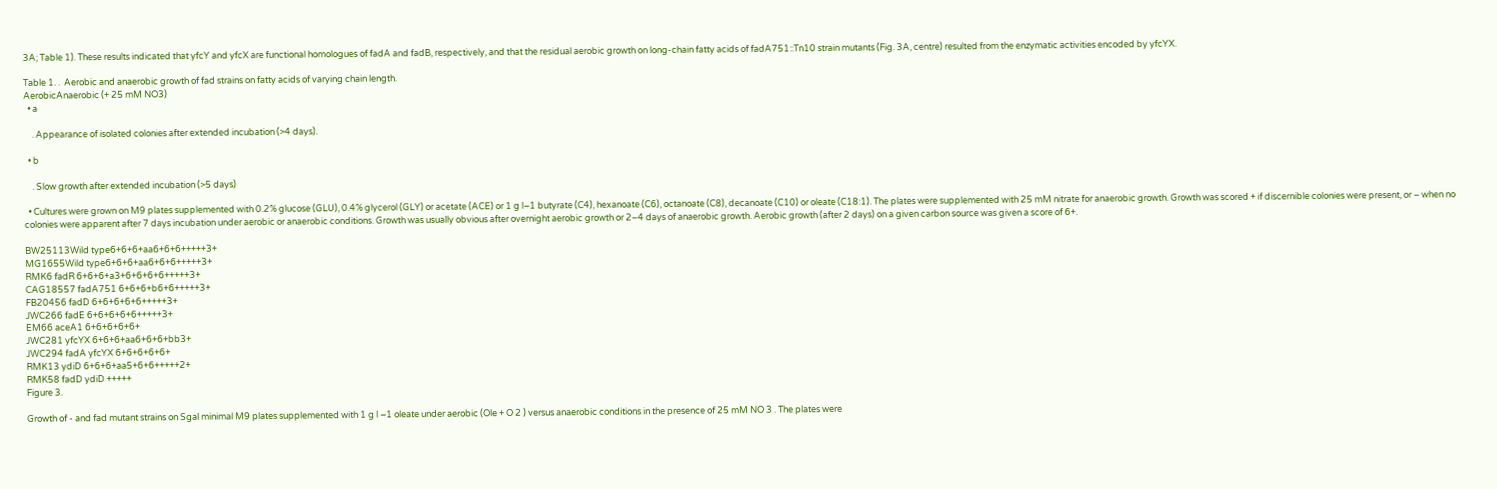3A; Table 1). These results indicated that yfcY and yfcX are functional homologues of fadA and fadB, respectively, and that the residual aerobic growth on long-chain fatty acids of fadA751::Tn10 strain mutants (Fig. 3A, centre) resulted from the enzymatic activities encoded by yfcYX.

Table 1. .  Aerobic and anaerobic growth of fad strains on fatty acids of varying chain length.
AerobicAnaerobic (+ 25 mM NO3)
  • a

    . Appearance of isolated colonies after extended incubation (>4 days).

  • b

    . Slow growth after extended incubation (>5 days)

  • Cultures were grown on M9 plates supplemented with 0.2% glucose (GLU), 0.4% glycerol (GLY) or acetate (ACE) or 1 g l−1 butyrate (C4), hexanoate (C6), octanoate (C8), decanoate (C10) or oleate (C18:1). The plates were supplemented with 25 mM nitrate for anaerobic growth. Growth was scored + if discernible colonies were present, or – when no colonies were apparent after 7 days incubation under aerobic or anaerobic conditions. Growth was usually obvious after overnight aerobic growth or 2–4 days of anaerobic growth. Aerobic growth (after 2 days) on a given carbon source was given a score of 6+.

BW25113Wild type6+6+6+aa6+6+6+++++3+
MG1655Wild type6+6+6+aa6+6+6+++++3+
RMK6 fadR 6+6+6+a3+6+6+6+6+++++3+
CAG18557 fadA751 6+6+6+b6+6+++++3+
FB20456 fadD 6+6+6+6+6+++++3+
JWC266 fadE 6+6+6+6+6+++++3+
EM66 aceA1 6+6+6+6+6+
JWC281 yfcYX 6+6+6+aa6+6+6+bb3+
JWC294 fadA yfcYX 6+6+6+6+6+
RMK13 ydiD 6+6+6+aa5+6+6+++++2+
RMK58 fadD ydiD +++++
Figure 3.

Growth of - and fad mutant strains on Sgal minimal M9 plates supplemented with 1 g l −1 oleate under aerobic (Ole + O 2 ) versus anaerobic conditions in the presence of 25 mM NO 3 . The plates were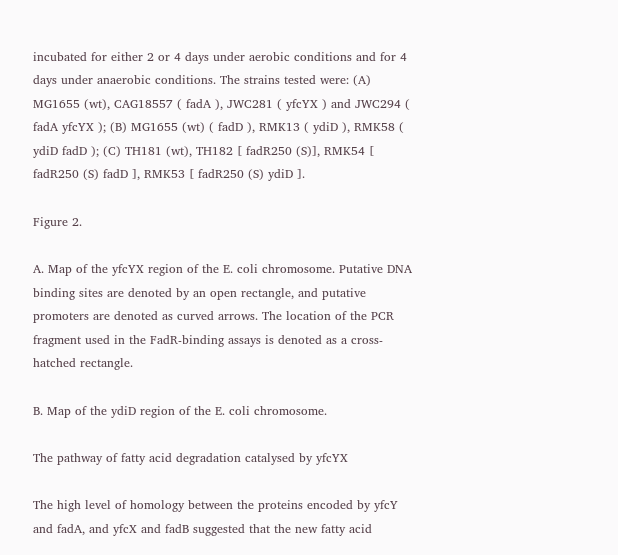incubated for either 2 or 4 days under aerobic conditions and for 4 days under anaerobic conditions. The strains tested were: (A) MG1655 (wt), CAG18557 ( fadA ), JWC281 ( yfcYX ) and JWC294 ( fadA yfcYX ); (B) MG1655 (wt) ( fadD ), RMK13 ( ydiD ), RMK58 ( ydiD fadD ); (C) TH181 (wt), TH182 [ fadR250 (S)], RMK54 [ fadR250 (S) fadD ], RMK53 [ fadR250 (S) ydiD ].

Figure 2.

A. Map of the yfcYX region of the E. coli chromosome. Putative DNA binding sites are denoted by an open rectangle, and putative promoters are denoted as curved arrows. The location of the PCR fragment used in the FadR-binding assays is denoted as a cross-hatched rectangle.

B. Map of the ydiD region of the E. coli chromosome.

The pathway of fatty acid degradation catalysed by yfcYX

The high level of homology between the proteins encoded by yfcY and fadA, and yfcX and fadB suggested that the new fatty acid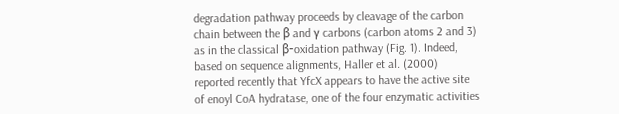degradation pathway proceeds by cleavage of the carbon chain between the β and γ carbons (carbon atoms 2 and 3) as in the classical β-oxidation pathway (Fig. 1). Indeed, based on sequence alignments, Haller et al. (2000) reported recently that YfcX appears to have the active site of enoyl CoA hydratase, one of the four enzymatic activities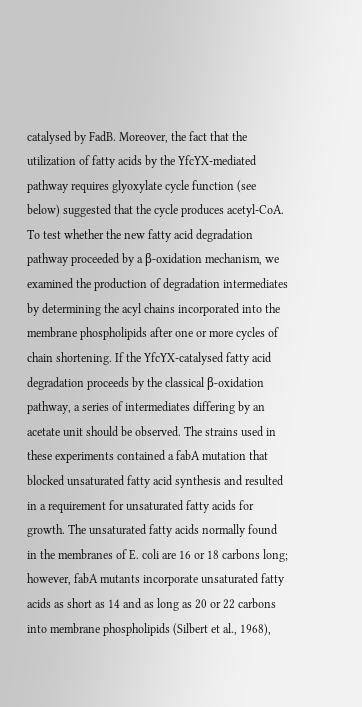catalysed by FadB. Moreover, the fact that the utilization of fatty acids by the YfcYX-mediated pathway requires glyoxylate cycle function (see below) suggested that the cycle produces acetyl-CoA. To test whether the new fatty acid degradation pathway proceeded by a β-oxidation mechanism, we examined the production of degradation intermediates by determining the acyl chains incorporated into the membrane phospholipids after one or more cycles of chain shortening. If the YfcYX-catalysed fatty acid degradation proceeds by the classical β-oxidation pathway, a series of intermediates differing by an acetate unit should be observed. The strains used in these experiments contained a fabA mutation that blocked unsaturated fatty acid synthesis and resulted in a requirement for unsaturated fatty acids for growth. The unsaturated fatty acids normally found in the membranes of E. coli are 16 or 18 carbons long; however, fabA mutants incorporate unsaturated fatty acids as short as 14 and as long as 20 or 22 carbons into membrane phospholipids (Silbert et al., 1968),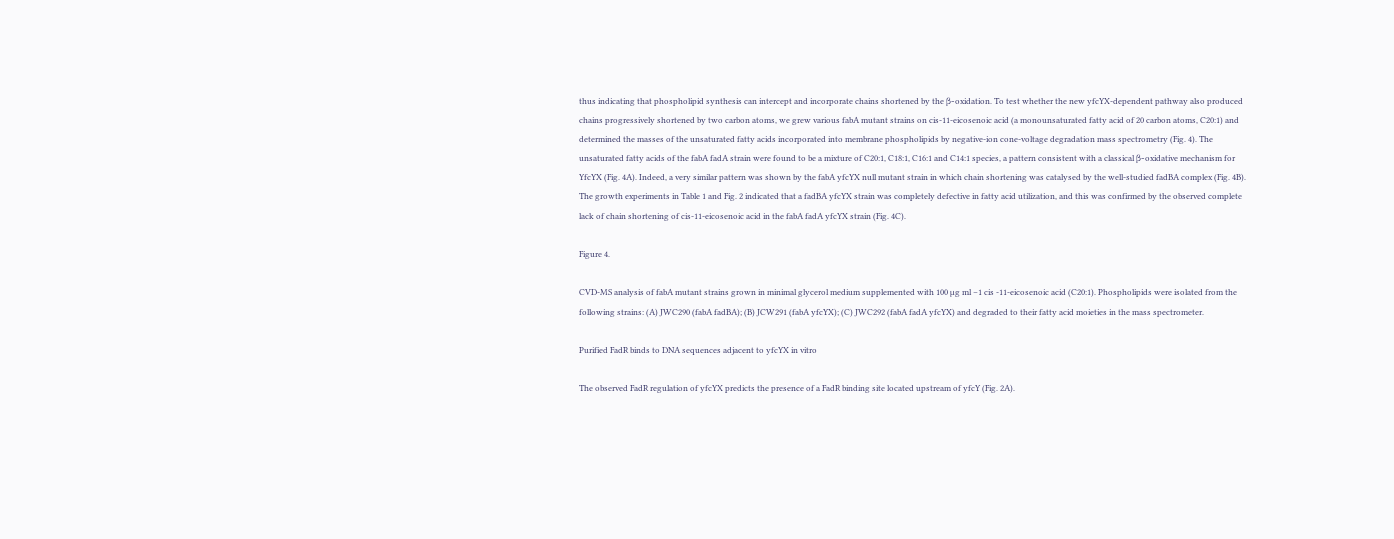thus indicating that phospholipid synthesis can intercept and incorporate chains shortened by the β-oxidation. To test whether the new yfcYX-dependent pathway also produced chains progressively shortened by two carbon atoms, we grew various fabA mutant strains on cis-11-eicosenoic acid (a monounsaturated fatty acid of 20 carbon atoms, C20:1) and determined the masses of the unsaturated fatty acids incorporated into membrane phospholipids by negative-ion cone-voltage degradation mass spectrometry (Fig. 4). The unsaturated fatty acids of the fabA fadA strain were found to be a mixture of C20:1, C18:1, C16:1 and C14:1 species, a pattern consistent with a classical β-oxidative mechanism for YfcYX (Fig. 4A). Indeed, a very similar pattern was shown by the fabA yfcYX null mutant strain in which chain shortening was catalysed by the well-studied fadBA complex (Fig. 4B). The growth experiments in Table 1 and Fig. 2 indicated that a fadBA yfcYX strain was completely defective in fatty acid utilization, and this was confirmed by the observed complete lack of chain shortening of cis-11-eicosenoic acid in the fabA fadA yfcYX strain (Fig. 4C).

Figure 4.

CVD-MS analysis of fabA mutant strains grown in minimal glycerol medium supplemented with 100 µg ml −1 cis -11-eicosenoic acid (C20:1). Phospholipids were isolated from the following strains: (A) JWC290 (fabA fadBA); (B) JCW291 (fabA yfcYX); (C) JWC292 (fabA fadA yfcYX) and degraded to their fatty acid moieties in the mass spectrometer.

Purified FadR binds to DNA sequences adjacent to yfcYX in vitro

The observed FadR regulation of yfcYX predicts the presence of a FadR binding site located upstream of yfcY (Fig. 2A).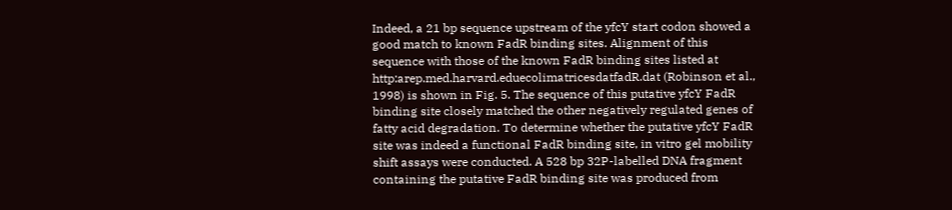Indeed, a 21 bp sequence upstream of the yfcY start codon showed a good match to known FadR binding sites. Alignment of this sequence with those of the known FadR binding sites listed at http:arep.med.harvard.eduecolimatricesdatfadR.dat (Robinson et al., 1998) is shown in Fig. 5. The sequence of this putative yfcY FadR binding site closely matched the other negatively regulated genes of fatty acid degradation. To determine whether the putative yfcY FadR site was indeed a functional FadR binding site, in vitro gel mobility shift assays were conducted. A 528 bp 32P-labelled DNA fragment containing the putative FadR binding site was produced from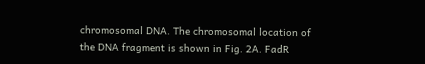chromosomal DNA. The chromosomal location of the DNA fragment is shown in Fig. 2A. FadR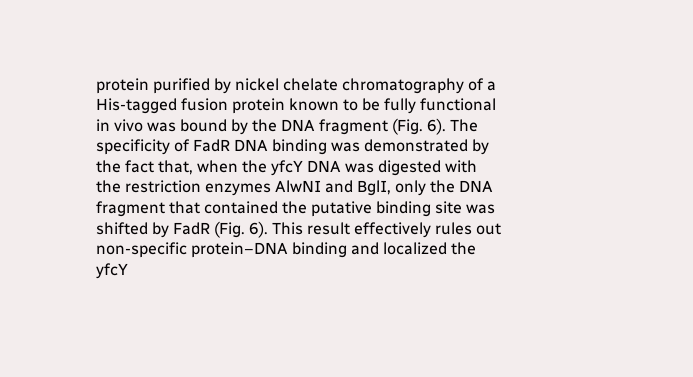protein purified by nickel chelate chromatography of a His-tagged fusion protein known to be fully functional in vivo was bound by the DNA fragment (Fig. 6). The specificity of FadR DNA binding was demonstrated by the fact that, when the yfcY DNA was digested with the restriction enzymes AlwNI and BglI, only the DNA fragment that contained the putative binding site was shifted by FadR (Fig. 6). This result effectively rules out non-specific protein–DNA binding and localized the yfcY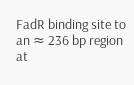FadR binding site to an ≈ 236 bp region at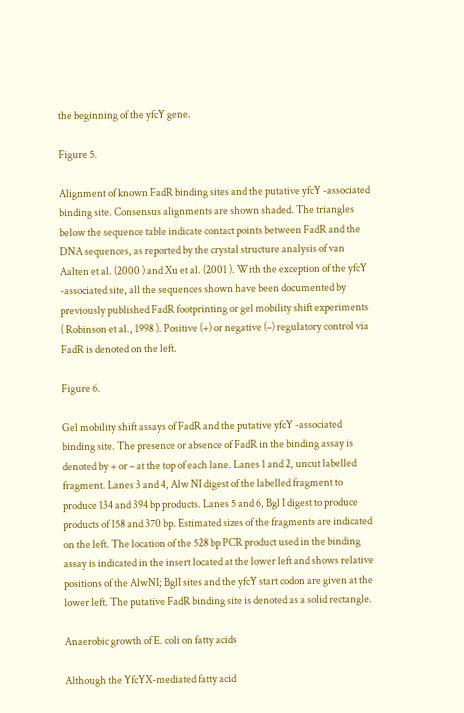the beginning of the yfcY gene.

Figure 5.

Alignment of known FadR binding sites and the putative yfcY -associated binding site. Consensus alignments are shown shaded. The triangles below the sequence table indicate contact points between FadR and the DNA sequences, as reported by the crystal structure analysis of van Aalten et al. (2000 ) and Xu et al. (2001 ). With the exception of the yfcY -associated site, all the sequences shown have been documented by previously published FadR footprinting or gel mobility shift experiments ( Robinson et al., 1998 ). Positive (+) or negative (–) regulatory control via FadR is denoted on the left.

Figure 6.

Gel mobility shift assays of FadR and the putative yfcY -associated binding site. The presence or absence of FadR in the binding assay is denoted by + or – at the top of each lane. Lanes 1 and 2, uncut labelled fragment. Lanes 3 and 4, Alw NI digest of the labelled fragment to produce 134 and 394 bp products. Lanes 5 and 6, Bgl I digest to produce products of 158 and 370 bp. Estimated sizes of the fragments are indicated on the left. The location of the 528 bp PCR product used in the binding assay is indicated in the insert located at the lower left and shows relative positions of the AlwNI; BglI sites and the yfcY start codon are given at the lower left. The putative FadR binding site is denoted as a solid rectangle.

Anaerobic growth of E. coli on fatty acids

Although the YfcYX-mediated fatty acid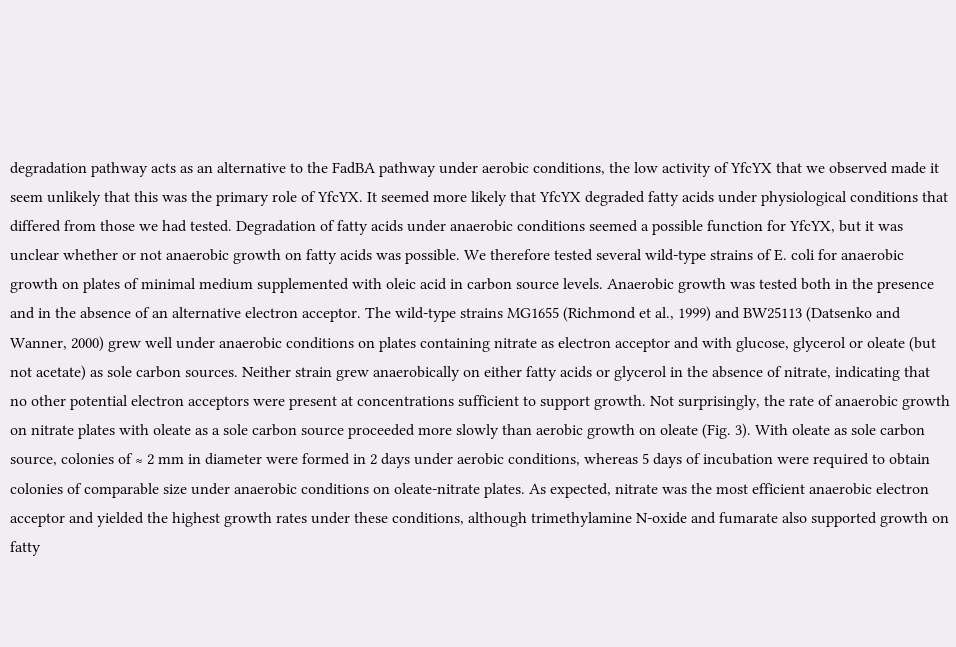degradation pathway acts as an alternative to the FadBA pathway under aerobic conditions, the low activity of YfcYX that we observed made it seem unlikely that this was the primary role of YfcYX. It seemed more likely that YfcYX degraded fatty acids under physiological conditions that differed from those we had tested. Degradation of fatty acids under anaerobic conditions seemed a possible function for YfcYX, but it was unclear whether or not anaerobic growth on fatty acids was possible. We therefore tested several wild-type strains of E. coli for anaerobic growth on plates of minimal medium supplemented with oleic acid in carbon source levels. Anaerobic growth was tested both in the presence and in the absence of an alternative electron acceptor. The wild-type strains MG1655 (Richmond et al., 1999) and BW25113 (Datsenko and Wanner, 2000) grew well under anaerobic conditions on plates containing nitrate as electron acceptor and with glucose, glycerol or oleate (but not acetate) as sole carbon sources. Neither strain grew anaerobically on either fatty acids or glycerol in the absence of nitrate, indicating that no other potential electron acceptors were present at concentrations sufficient to support growth. Not surprisingly, the rate of anaerobic growth on nitrate plates with oleate as a sole carbon source proceeded more slowly than aerobic growth on oleate (Fig. 3). With oleate as sole carbon source, colonies of ≈ 2 mm in diameter were formed in 2 days under aerobic conditions, whereas 5 days of incubation were required to obtain colonies of comparable size under anaerobic conditions on oleate-nitrate plates. As expected, nitrate was the most efficient anaerobic electron acceptor and yielded the highest growth rates under these conditions, although trimethylamine N-oxide and fumarate also supported growth on fatty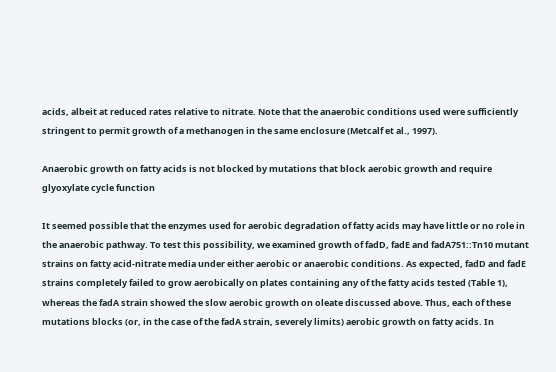acids, albeit at reduced rates relative to nitrate. Note that the anaerobic conditions used were sufficiently stringent to permit growth of a methanogen in the same enclosure (Metcalf et al., 1997).

Anaerobic growth on fatty acids is not blocked by mutations that block aerobic growth and require glyoxylate cycle function

It seemed possible that the enzymes used for aerobic degradation of fatty acids may have little or no role in the anaerobic pathway. To test this possibility, we examined growth of fadD, fadE and fadA751::Tn10 mutant strains on fatty acid-nitrate media under either aerobic or anaerobic conditions. As expected, fadD and fadE strains completely failed to grow aerobically on plates containing any of the fatty acids tested (Table 1), whereas the fadA strain showed the slow aerobic growth on oleate discussed above. Thus, each of these mutations blocks (or, in the case of the fadA strain, severely limits) aerobic growth on fatty acids. In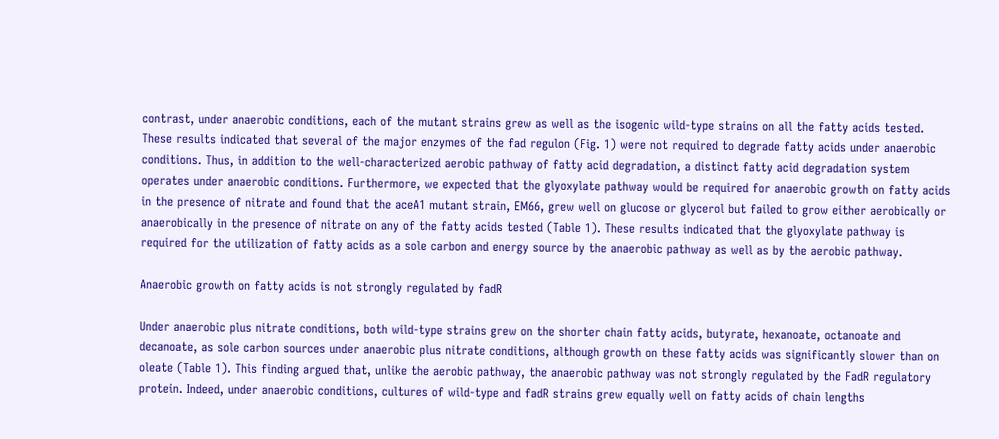contrast, under anaerobic conditions, each of the mutant strains grew as well as the isogenic wild-type strains on all the fatty acids tested. These results indicated that several of the major enzymes of the fad regulon (Fig. 1) were not required to degrade fatty acids under anaerobic conditions. Thus, in addition to the well-characterized aerobic pathway of fatty acid degradation, a distinct fatty acid degradation system operates under anaerobic conditions. Furthermore, we expected that the glyoxylate pathway would be required for anaerobic growth on fatty acids in the presence of nitrate and found that the aceA1 mutant strain, EM66, grew well on glucose or glycerol but failed to grow either aerobically or anaerobically in the presence of nitrate on any of the fatty acids tested (Table 1). These results indicated that the glyoxylate pathway is required for the utilization of fatty acids as a sole carbon and energy source by the anaerobic pathway as well as by the aerobic pathway.

Anaerobic growth on fatty acids is not strongly regulated by fadR

Under anaerobic plus nitrate conditions, both wild-type strains grew on the shorter chain fatty acids, butyrate, hexanoate, octanoate and decanoate, as sole carbon sources under anaerobic plus nitrate conditions, although growth on these fatty acids was significantly slower than on oleate (Table 1). This finding argued that, unlike the aerobic pathway, the anaerobic pathway was not strongly regulated by the FadR regulatory protein. Indeed, under anaerobic conditions, cultures of wild-type and fadR strains grew equally well on fatty acids of chain lengths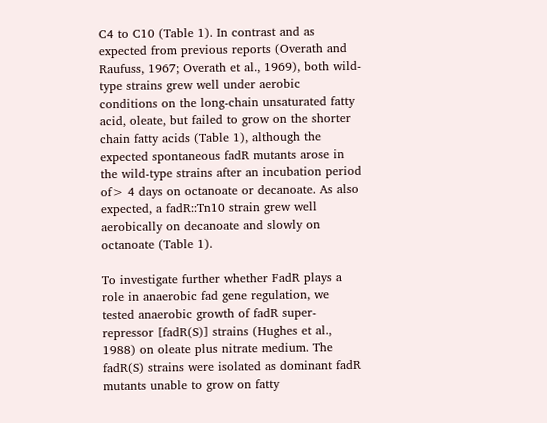C4 to C10 (Table 1). In contrast and as expected from previous reports (Overath and Raufuss, 1967; Overath et al., 1969), both wild-type strains grew well under aerobic conditions on the long-chain unsaturated fatty acid, oleate, but failed to grow on the shorter chain fatty acids (Table 1), although the expected spontaneous fadR mutants arose in the wild-type strains after an incubation period of> 4 days on octanoate or decanoate. As also expected, a fadR::Tn10 strain grew well aerobically on decanoate and slowly on octanoate (Table 1).

To investigate further whether FadR plays a role in anaerobic fad gene regulation, we tested anaerobic growth of fadR super-repressor [fadR(S)] strains (Hughes et al., 1988) on oleate plus nitrate medium. The fadR(S) strains were isolated as dominant fadR mutants unable to grow on fatty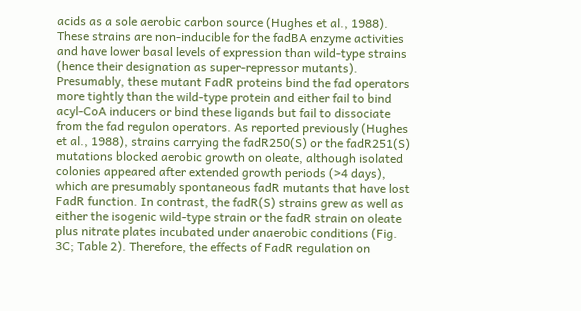acids as a sole aerobic carbon source (Hughes et al., 1988). These strains are non-inducible for the fadBA enzyme activities and have lower basal levels of expression than wild-type strains (hence their designation as super-repressor mutants). Presumably, these mutant FadR proteins bind the fad operators more tightly than the wild-type protein and either fail to bind acyl-CoA inducers or bind these ligands but fail to dissociate from the fad regulon operators. As reported previously (Hughes et al., 1988), strains carrying the fadR250(S) or the fadR251(S) mutations blocked aerobic growth on oleate, although isolated colonies appeared after extended growth periods (>4 days), which are presumably spontaneous fadR mutants that have lost FadR function. In contrast, the fadR(S) strains grew as well as either the isogenic wild-type strain or the fadR strain on oleate plus nitrate plates incubated under anaerobic conditions (Fig. 3C; Table 2). Therefore, the effects of FadR regulation on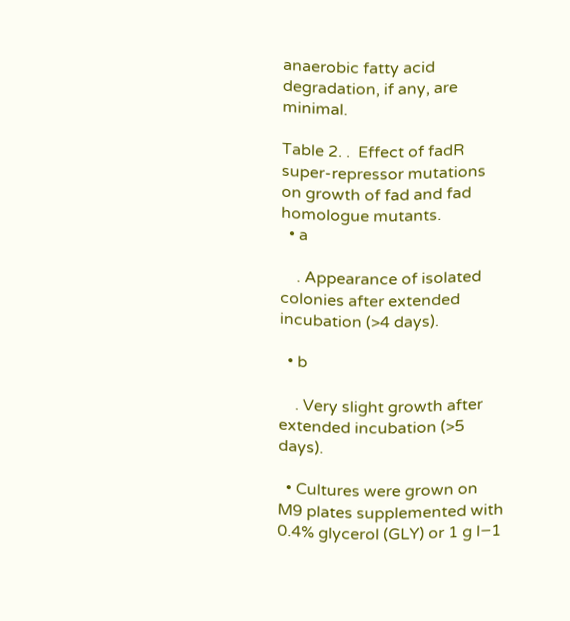anaerobic fatty acid degradation, if any, are minimal.

Table 2. .  Effect of fadR super-repressor mutations on growth of fad and fad homologue mutants.
  • a

    . Appearance of isolated colonies after extended incubation (>4 days).

  • b

    . Very slight growth after extended incubation (>5 days).

  • Cultures were grown on M9 plates supplemented with 0.4% glycerol (GLY) or 1 g l−1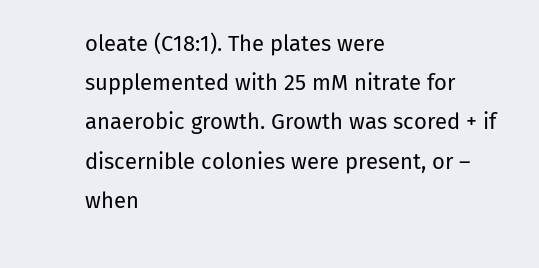oleate (C18:1). The plates were supplemented with 25 mM nitrate for anaerobic growth. Growth was scored + if discernible colonies were present, or – when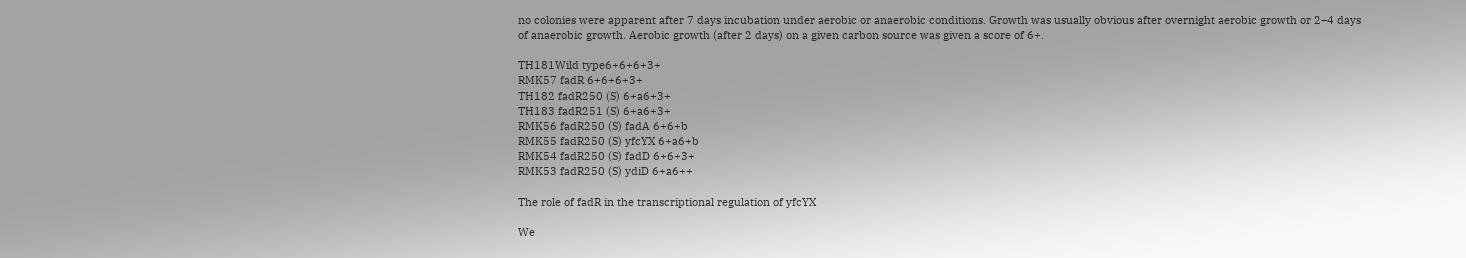no colonies were apparent after 7 days incubation under aerobic or anaerobic conditions. Growth was usually obvious after overnight aerobic growth or 2–4 days of anaerobic growth. Aerobic growth (after 2 days) on a given carbon source was given a score of 6+.

TH181Wild type6+6+6+3+
RMK57 fadR 6+6+6+3+
TH182 fadR250 (S) 6+a6+3+
TH183 fadR251 (S) 6+a6+3+
RMK56 fadR250 (S) fadA 6+6+b
RMK55 fadR250 (S) yfcYX 6+a6+b
RMK54 fadR250 (S) fadD 6+6+3+
RMK53 fadR250 (S) ydiD 6+a6++

The role of fadR in the transcriptional regulation of yfcYX

We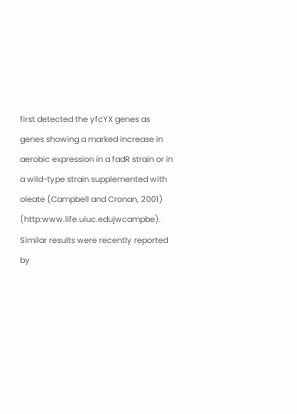first detected the yfcYX genes as genes showing a marked increase in aerobic expression in a fadR strain or in a wild-type strain supplemented with oleate (Campbell and Cronan, 2001) (http:www.life.uiuc.edujwcampbe). Similar results were recently reported by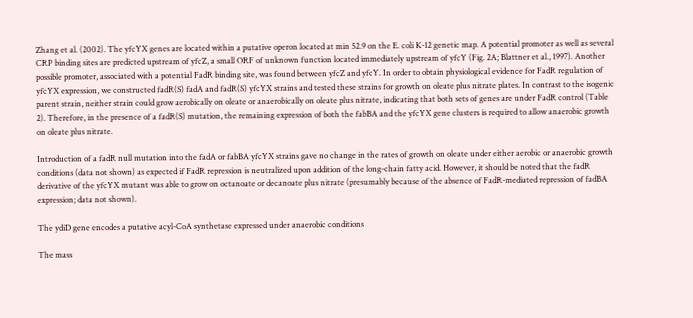Zhang et al. (2002). The yfcYX genes are located within a putative operon located at min 52.9 on the E. coli K-12 genetic map. A potential promoter as well as several CRP binding sites are predicted upstream of yfcZ, a small ORF of unknown function located immediately upstream of yfcY (Fig. 2A; Blattner et al., 1997). Another possible promoter, associated with a potential FadR binding site, was found between yfcZ and yfcY. In order to obtain physiological evidence for FadR regulation of yfcYX expression, we constructed fadR(S) fadA and fadR(S) yfcYX strains and tested these strains for growth on oleate plus nitrate plates. In contrast to the isogenic parent strain, neither strain could grow aerobically on oleate or anaerobically on oleate plus nitrate, indicating that both sets of genes are under FadR control (Table 2). Therefore, in the presence of a fadR(S) mutation, the remaining expression of both the fabBA and the yfcYX gene clusters is required to allow anaerobic growth on oleate plus nitrate.

Introduction of a fadR null mutation into the fadA or fabBA yfcYX strains gave no change in the rates of growth on oleate under either aerobic or anaerobic growth conditions (data not shown) as expected if FadR repression is neutralized upon addition of the long-chain fatty acid. However, it should be noted that the fadR derivative of the yfcYX mutant was able to grow on octanoate or decanoate plus nitrate (presumably because of the absence of FadR-mediated repression of fadBA expression; data not shown).

The ydiD gene encodes a putative acyl-CoA synthetase expressed under anaerobic conditions

The mass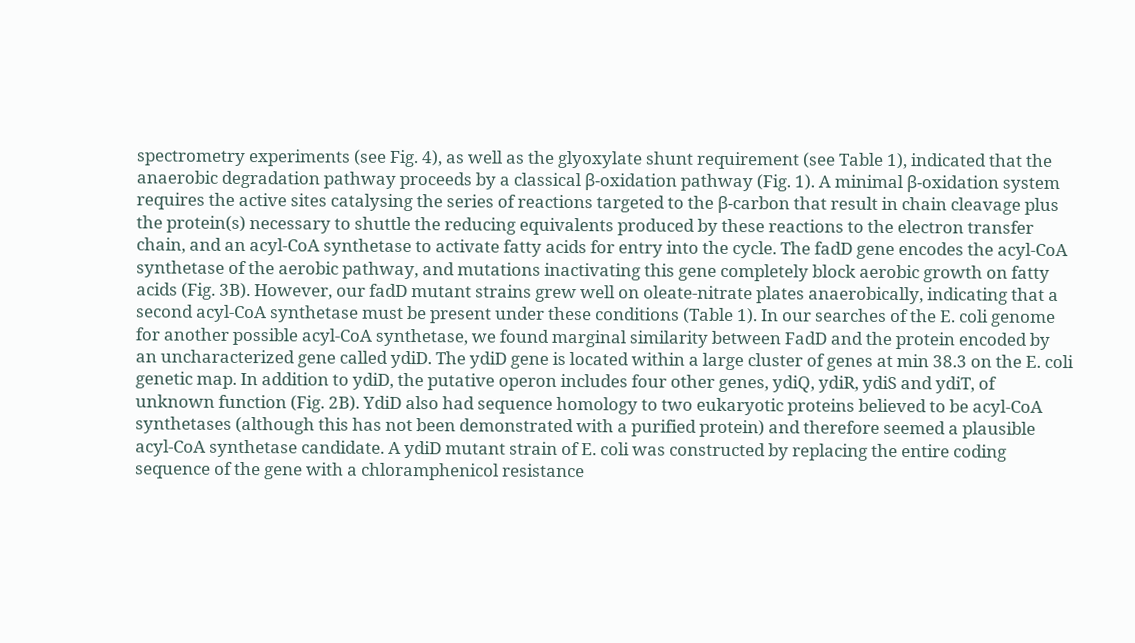spectrometry experiments (see Fig. 4), as well as the glyoxylate shunt requirement (see Table 1), indicated that the anaerobic degradation pathway proceeds by a classical β-oxidation pathway (Fig. 1). A minimal β-oxidation system requires the active sites catalysing the series of reactions targeted to the β-carbon that result in chain cleavage plus the protein(s) necessary to shuttle the reducing equivalents produced by these reactions to the electron transfer chain, and an acyl-CoA synthetase to activate fatty acids for entry into the cycle. The fadD gene encodes the acyl-CoA synthetase of the aerobic pathway, and mutations inactivating this gene completely block aerobic growth on fatty acids (Fig. 3B). However, our fadD mutant strains grew well on oleate-nitrate plates anaerobically, indicating that a second acyl-CoA synthetase must be present under these conditions (Table 1). In our searches of the E. coli genome for another possible acyl-CoA synthetase, we found marginal similarity between FadD and the protein encoded by an uncharacterized gene called ydiD. The ydiD gene is located within a large cluster of genes at min 38.3 on the E. coli genetic map. In addition to ydiD, the putative operon includes four other genes, ydiQ, ydiR, ydiS and ydiT, of unknown function (Fig. 2B). YdiD also had sequence homology to two eukaryotic proteins believed to be acyl-CoA synthetases (although this has not been demonstrated with a purified protein) and therefore seemed a plausible acyl-CoA synthetase candidate. A ydiD mutant strain of E. coli was constructed by replacing the entire coding sequence of the gene with a chloramphenicol resistance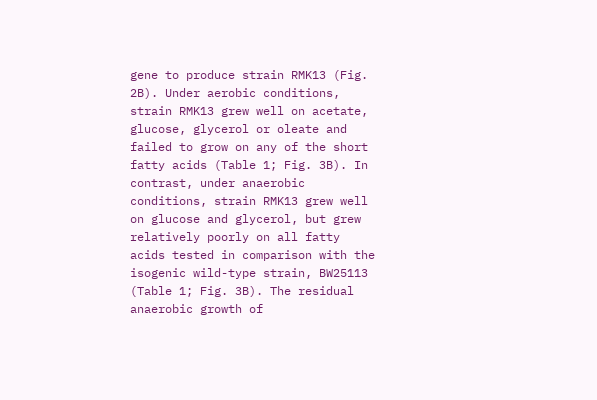gene to produce strain RMK13 (Fig. 2B). Under aerobic conditions, strain RMK13 grew well on acetate, glucose, glycerol or oleate and failed to grow on any of the short fatty acids (Table 1; Fig. 3B). In contrast, under anaerobic conditions, strain RMK13 grew well on glucose and glycerol, but grew relatively poorly on all fatty acids tested in comparison with the isogenic wild-type strain, BW25113 (Table 1; Fig. 3B). The residual anaerobic growth of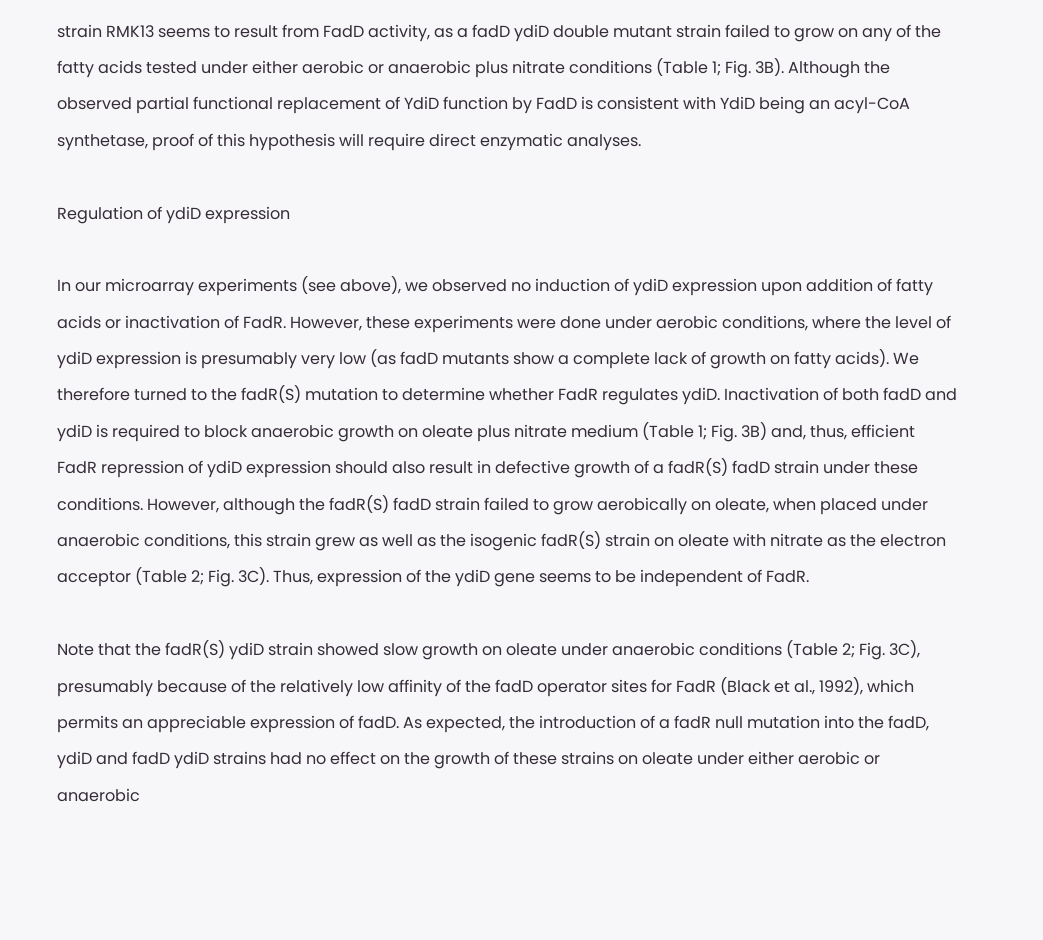strain RMK13 seems to result from FadD activity, as a fadD ydiD double mutant strain failed to grow on any of the fatty acids tested under either aerobic or anaerobic plus nitrate conditions (Table 1; Fig. 3B). Although the observed partial functional replacement of YdiD function by FadD is consistent with YdiD being an acyl-CoA synthetase, proof of this hypothesis will require direct enzymatic analyses.

Regulation of ydiD expression

In our microarray experiments (see above), we observed no induction of ydiD expression upon addition of fatty acids or inactivation of FadR. However, these experiments were done under aerobic conditions, where the level of ydiD expression is presumably very low (as fadD mutants show a complete lack of growth on fatty acids). We therefore turned to the fadR(S) mutation to determine whether FadR regulates ydiD. Inactivation of both fadD and ydiD is required to block anaerobic growth on oleate plus nitrate medium (Table 1; Fig. 3B) and, thus, efficient FadR repression of ydiD expression should also result in defective growth of a fadR(S) fadD strain under these conditions. However, although the fadR(S) fadD strain failed to grow aerobically on oleate, when placed under anaerobic conditions, this strain grew as well as the isogenic fadR(S) strain on oleate with nitrate as the electron acceptor (Table 2; Fig. 3C). Thus, expression of the ydiD gene seems to be independent of FadR.

Note that the fadR(S) ydiD strain showed slow growth on oleate under anaerobic conditions (Table 2; Fig. 3C), presumably because of the relatively low affinity of the fadD operator sites for FadR (Black et al., 1992), which permits an appreciable expression of fadD. As expected, the introduction of a fadR null mutation into the fadD, ydiD and fadD ydiD strains had no effect on the growth of these strains on oleate under either aerobic or anaerobic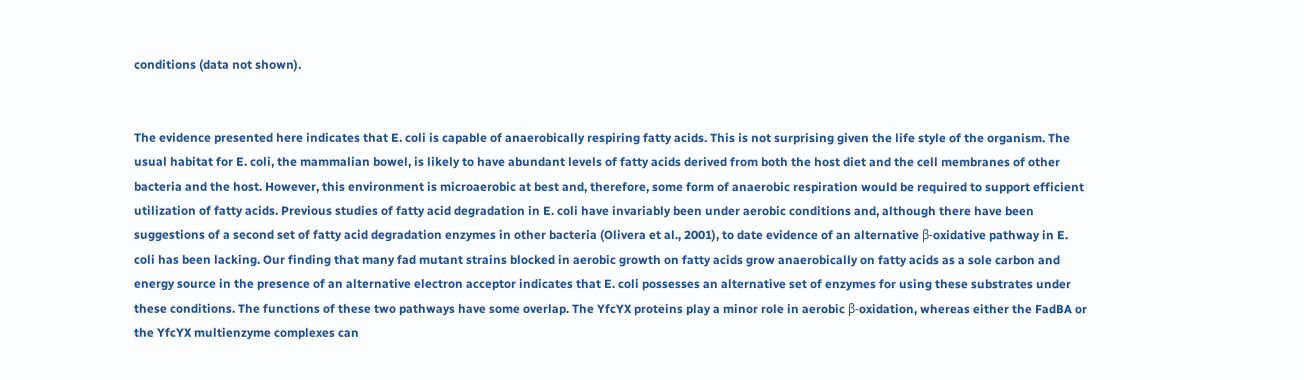conditions (data not shown).


The evidence presented here indicates that E. coli is capable of anaerobically respiring fatty acids. This is not surprising given the life style of the organism. The usual habitat for E. coli, the mammalian bowel, is likely to have abundant levels of fatty acids derived from both the host diet and the cell membranes of other bacteria and the host. However, this environment is microaerobic at best and, therefore, some form of anaerobic respiration would be required to support efficient utilization of fatty acids. Previous studies of fatty acid degradation in E. coli have invariably been under aerobic conditions and, although there have been suggestions of a second set of fatty acid degradation enzymes in other bacteria (Olivera et al., 2001), to date evidence of an alternative β-oxidative pathway in E. coli has been lacking. Our finding that many fad mutant strains blocked in aerobic growth on fatty acids grow anaerobically on fatty acids as a sole carbon and energy source in the presence of an alternative electron acceptor indicates that E. coli possesses an alternative set of enzymes for using these substrates under these conditions. The functions of these two pathways have some overlap. The YfcYX proteins play a minor role in aerobic β-oxidation, whereas either the FadBA or the YfcYX multienzyme complexes can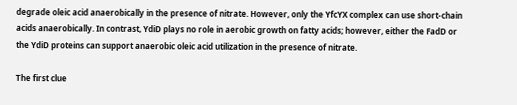degrade oleic acid anaerobically in the presence of nitrate. However, only the YfcYX complex can use short-chain acids anaerobically. In contrast, YdiD plays no role in aerobic growth on fatty acids; however, either the FadD or the YdiD proteins can support anaerobic oleic acid utilization in the presence of nitrate.

The first clue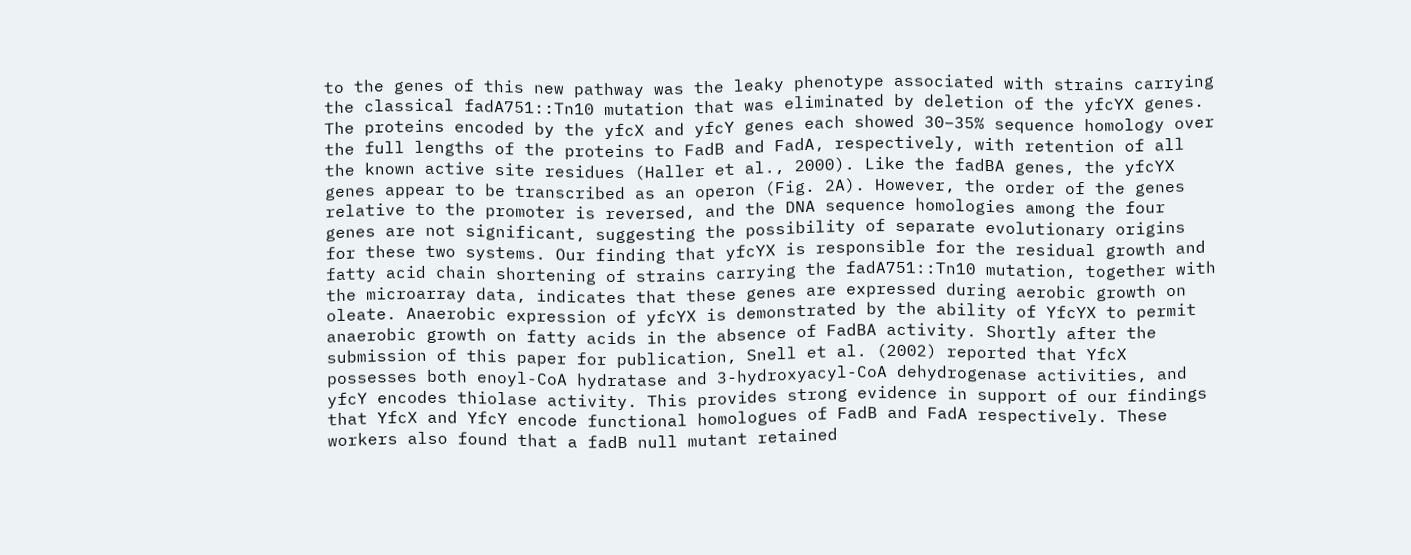to the genes of this new pathway was the leaky phenotype associated with strains carrying the classical fadA751::Tn10 mutation that was eliminated by deletion of the yfcYX genes. The proteins encoded by the yfcX and yfcY genes each showed 30–35% sequence homology over the full lengths of the proteins to FadB and FadA, respectively, with retention of all the known active site residues (Haller et al., 2000). Like the fadBA genes, the yfcYX genes appear to be transcribed as an operon (Fig. 2A). However, the order of the genes relative to the promoter is reversed, and the DNA sequence homologies among the four genes are not significant, suggesting the possibility of separate evolutionary origins for these two systems. Our finding that yfcYX is responsible for the residual growth and fatty acid chain shortening of strains carrying the fadA751::Tn10 mutation, together with the microarray data, indicates that these genes are expressed during aerobic growth on oleate. Anaerobic expression of yfcYX is demonstrated by the ability of YfcYX to permit anaerobic growth on fatty acids in the absence of FadBA activity. Shortly after the submission of this paper for publication, Snell et al. (2002) reported that YfcX possesses both enoyl-CoA hydratase and 3-hydroxyacyl-CoA dehydrogenase activities, and yfcY encodes thiolase activity. This provides strong evidence in support of our findings that YfcX and YfcY encode functional homologues of FadB and FadA respectively. These workers also found that a fadB null mutant retained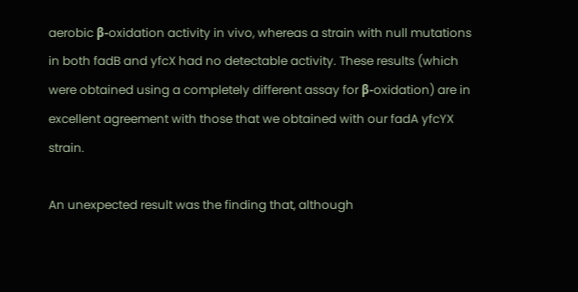aerobic β-oxidation activity in vivo, whereas a strain with null mutations in both fadB and yfcX had no detectable activity. These results (which were obtained using a completely different assay for β-oxidation) are in excellent agreement with those that we obtained with our fadA yfcYX strain.

An unexpected result was the finding that, although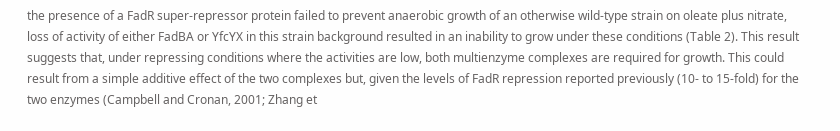the presence of a FadR super-repressor protein failed to prevent anaerobic growth of an otherwise wild-type strain on oleate plus nitrate, loss of activity of either FadBA or YfcYX in this strain background resulted in an inability to grow under these conditions (Table 2). This result suggests that, under repressing conditions where the activities are low, both multienzyme complexes are required for growth. This could result from a simple additive effect of the two complexes but, given the levels of FadR repression reported previously (10- to 15-fold) for the two enzymes (Campbell and Cronan, 2001; Zhang et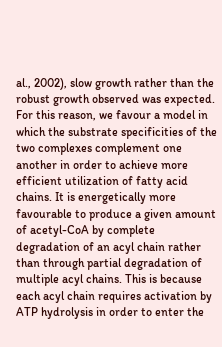al., 2002), slow growth rather than the robust growth observed was expected. For this reason, we favour a model in which the substrate specificities of the two complexes complement one another in order to achieve more efficient utilization of fatty acid chains. It is energetically more favourable to produce a given amount of acetyl-CoA by complete degradation of an acyl chain rather than through partial degradation of multiple acyl chains. This is because each acyl chain requires activation by ATP hydrolysis in order to enter the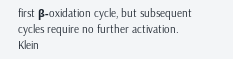first β-oxidation cycle, but subsequent cycles require no further activation. Klein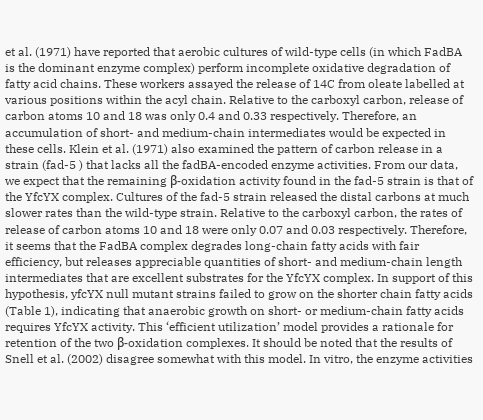et al. (1971) have reported that aerobic cultures of wild-type cells (in which FadBA is the dominant enzyme complex) perform incomplete oxidative degradation of fatty acid chains. These workers assayed the release of 14C from oleate labelled at various positions within the acyl chain. Relative to the carboxyl carbon, release of carbon atoms 10 and 18 was only 0.4 and 0.33 respectively. Therefore, an accumulation of short- and medium-chain intermediates would be expected in these cells. Klein et al. (1971) also examined the pattern of carbon release in a strain (fad-5 ) that lacks all the fadBA-encoded enzyme activities. From our data, we expect that the remaining β-oxidation activity found in the fad-5 strain is that of the YfcYX complex. Cultures of the fad-5 strain released the distal carbons at much slower rates than the wild-type strain. Relative to the carboxyl carbon, the rates of release of carbon atoms 10 and 18 were only 0.07 and 0.03 respectively. Therefore, it seems that the FadBA complex degrades long-chain fatty acids with fair efficiency, but releases appreciable quantities of short- and medium-chain length intermediates that are excellent substrates for the YfcYX complex. In support of this hypothesis, yfcYX null mutant strains failed to grow on the shorter chain fatty acids (Table 1), indicating that anaerobic growth on short- or medium-chain fatty acids requires YfcYX activity. This ‘efficient utilization’ model provides a rationale for retention of the two β-oxidation complexes. It should be noted that the results of Snell et al. (2002) disagree somewhat with this model. In vitro, the enzyme activities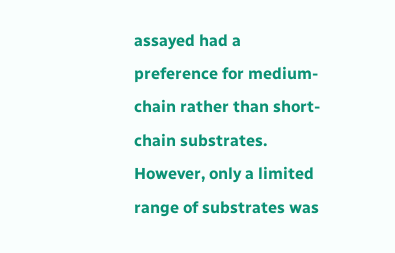assayed had a preference for medium-chain rather than short-chain substrates. However, only a limited range of substrates was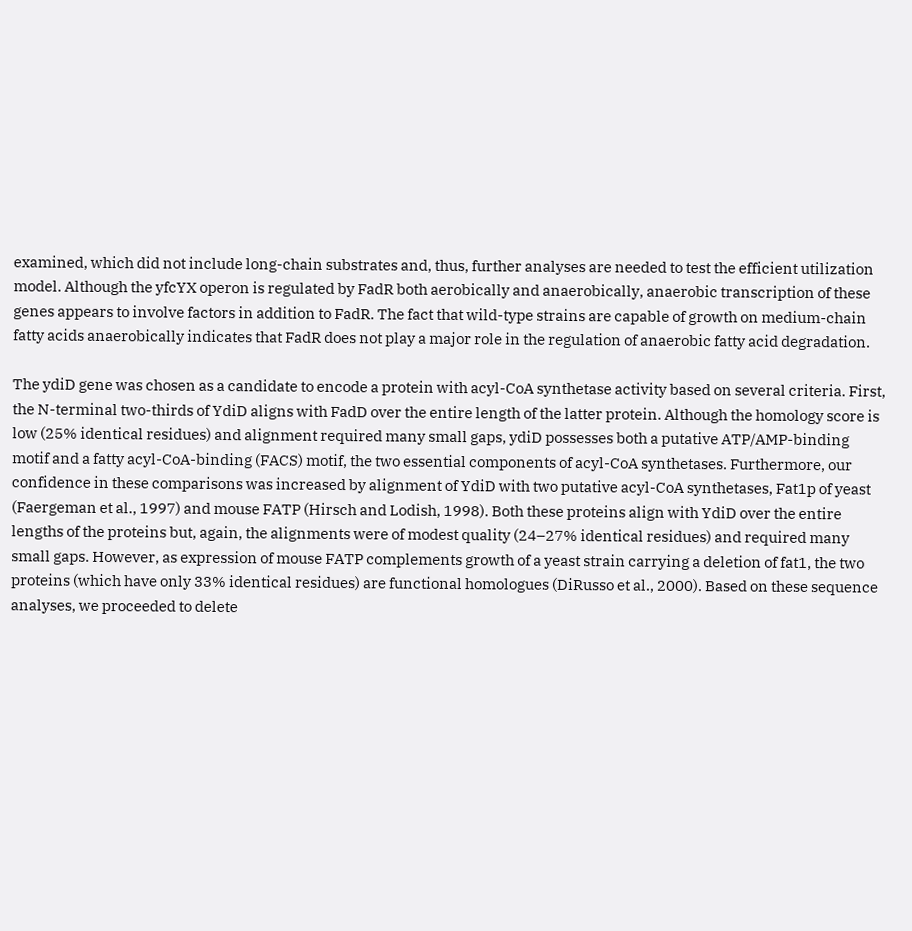examined, which did not include long-chain substrates and, thus, further analyses are needed to test the efficient utilization model. Although the yfcYX operon is regulated by FadR both aerobically and anaerobically, anaerobic transcription of these genes appears to involve factors in addition to FadR. The fact that wild-type strains are capable of growth on medium-chain fatty acids anaerobically indicates that FadR does not play a major role in the regulation of anaerobic fatty acid degradation.

The ydiD gene was chosen as a candidate to encode a protein with acyl-CoA synthetase activity based on several criteria. First, the N-terminal two-thirds of YdiD aligns with FadD over the entire length of the latter protein. Although the homology score is low (25% identical residues) and alignment required many small gaps, ydiD possesses both a putative ATP/AMP-binding motif and a fatty acyl-CoA-binding (FACS) motif, the two essential components of acyl-CoA synthetases. Furthermore, our confidence in these comparisons was increased by alignment of YdiD with two putative acyl-CoA synthetases, Fat1p of yeast (Faergeman et al., 1997) and mouse FATP (Hirsch and Lodish, 1998). Both these proteins align with YdiD over the entire lengths of the proteins but, again, the alignments were of modest quality (24–27% identical residues) and required many small gaps. However, as expression of mouse FATP complements growth of a yeast strain carrying a deletion of fat1, the two proteins (which have only 33% identical residues) are functional homologues (DiRusso et al., 2000). Based on these sequence analyses, we proceeded to delete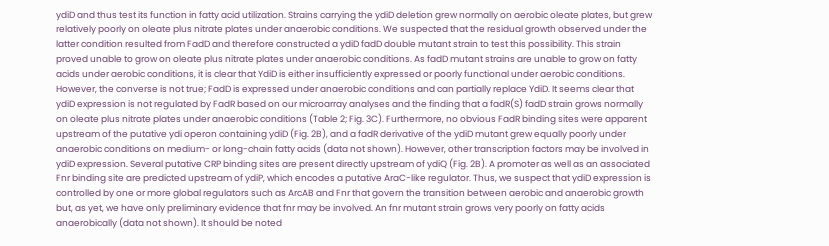ydiD and thus test its function in fatty acid utilization. Strains carrying the ydiD deletion grew normally on aerobic oleate plates, but grew relatively poorly on oleate plus nitrate plates under anaerobic conditions. We suspected that the residual growth observed under the latter condition resulted from FadD and therefore constructed a ydiD fadD double mutant strain to test this possibility. This strain proved unable to grow on oleate plus nitrate plates under anaerobic conditions. As fadD mutant strains are unable to grow on fatty acids under aerobic conditions, it is clear that YdiD is either insufficiently expressed or poorly functional under aerobic conditions. However, the converse is not true; FadD is expressed under anaerobic conditions and can partially replace YdiD. It seems clear that ydiD expression is not regulated by FadR based on our microarray analyses and the finding that a fadR(S) fadD strain grows normally on oleate plus nitrate plates under anaerobic conditions (Table 2; Fig. 3C). Furthermore, no obvious FadR binding sites were apparent upstream of the putative ydi operon containing ydiD (Fig. 2B), and a fadR derivative of the ydiD mutant grew equally poorly under anaerobic conditions on medium- or long-chain fatty acids (data not shown). However, other transcription factors may be involved in ydiD expression. Several putative CRP binding sites are present directly upstream of ydiQ (Fig. 2B). A promoter as well as an associated Fnr binding site are predicted upstream of ydiP, which encodes a putative AraC-like regulator. Thus, we suspect that ydiD expression is controlled by one or more global regulators such as ArcAB and Fnr that govern the transition between aerobic and anaerobic growth but, as yet, we have only preliminary evidence that fnr may be involved. An fnr mutant strain grows very poorly on fatty acids anaerobically (data not shown). It should be noted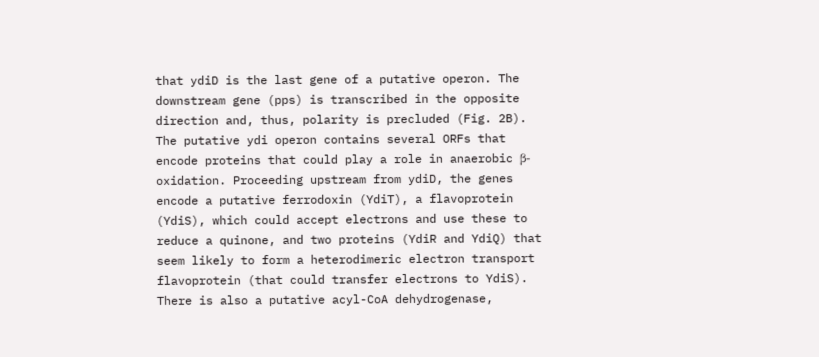that ydiD is the last gene of a putative operon. The downstream gene (pps) is transcribed in the opposite direction and, thus, polarity is precluded (Fig. 2B). The putative ydi operon contains several ORFs that encode proteins that could play a role in anaerobic β-oxidation. Proceeding upstream from ydiD, the genes encode a putative ferrodoxin (YdiT), a flavoprotein (YdiS), which could accept electrons and use these to reduce a quinone, and two proteins (YdiR and YdiQ) that seem likely to form a heterodimeric electron transport flavoprotein (that could transfer electrons to YdiS). There is also a putative acyl-CoA dehydrogenase,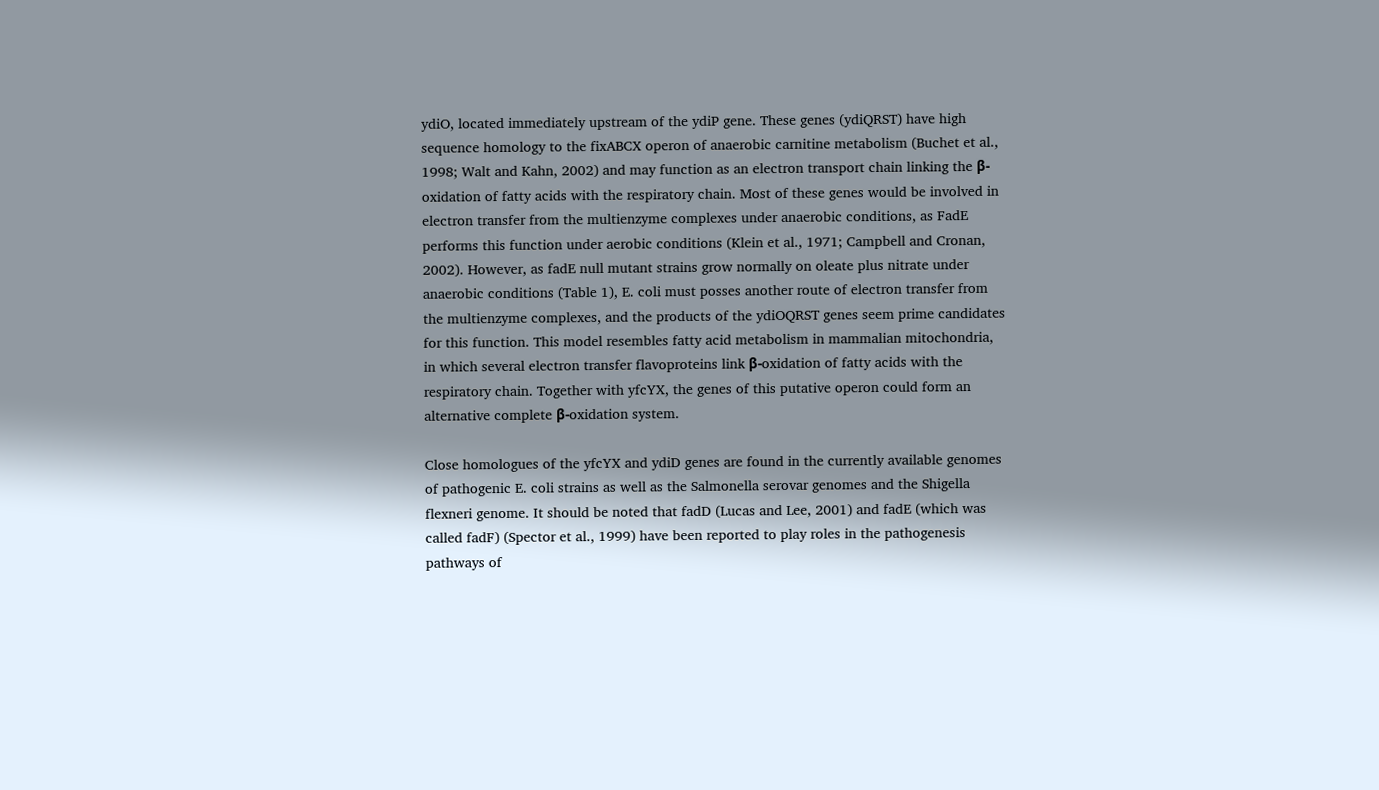ydiO, located immediately upstream of the ydiP gene. These genes (ydiQRST) have high sequence homology to the fixABCX operon of anaerobic carnitine metabolism (Buchet et al., 1998; Walt and Kahn, 2002) and may function as an electron transport chain linking the β-oxidation of fatty acids with the respiratory chain. Most of these genes would be involved in electron transfer from the multienzyme complexes under anaerobic conditions, as FadE performs this function under aerobic conditions (Klein et al., 1971; Campbell and Cronan, 2002). However, as fadE null mutant strains grow normally on oleate plus nitrate under anaerobic conditions (Table 1), E. coli must posses another route of electron transfer from the multienzyme complexes, and the products of the ydiOQRST genes seem prime candidates for this function. This model resembles fatty acid metabolism in mammalian mitochondria, in which several electron transfer flavoproteins link β-oxidation of fatty acids with the respiratory chain. Together with yfcYX, the genes of this putative operon could form an alternative complete β-oxidation system.

Close homologues of the yfcYX and ydiD genes are found in the currently available genomes of pathogenic E. coli strains as well as the Salmonella serovar genomes and the Shigella flexneri genome. It should be noted that fadD (Lucas and Lee, 2001) and fadE (which was called fadF) (Spector et al., 1999) have been reported to play roles in the pathogenesis pathways of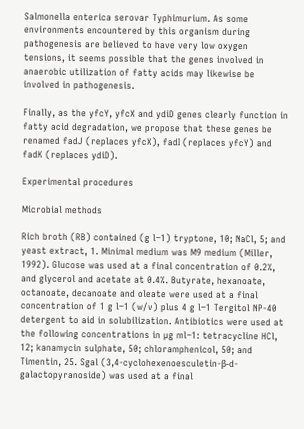Salmonella enterica serovar Typhimurium. As some environments encountered by this organism during pathogenesis are believed to have very low oxygen tensions, it seems possible that the genes involved in anaerobic utilization of fatty acids may likewise be involved in pathogenesis.

Finally, as the yfcY, yfcX and ydiD genes clearly function in fatty acid degradation, we propose that these genes be renamed fadJ (replaces yfcX), fadI (replaces yfcY) and fadK (replaces ydiD).

Experimental procedures

Microbial methods

Rich broth (RB) contained (g l−1) tryptone, 10; NaCl, 5; and yeast extract, 1. Minimal medium was M9 medium (Miller, 1992). Glucose was used at a final concentration of 0.2%, and glycerol and acetate at 0.4%. Butyrate, hexanoate, octanoate, decanoate and oleate were used at a final concentration of 1 g l−1 (w/v) plus 4 g l−1 Tergitol NP-40 detergent to aid in solubilization. Antibiotics were used at the following concentrations in µg ml−1: tetracycline HCl, 12; kanamycin sulphate, 50; chloramphenicol, 50; and Timentin, 25. Sgal (3,4-cyclohexenoesculetin-β-d-galactopyranoside) was used at a final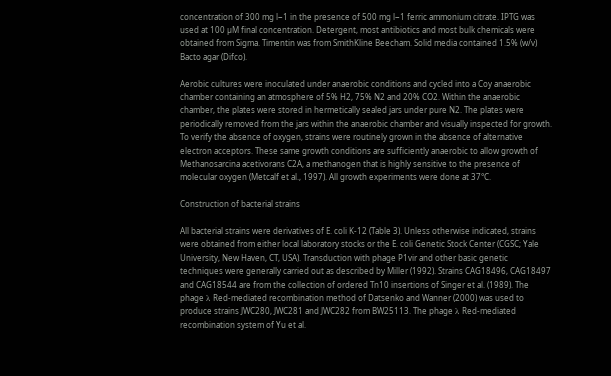concentration of 300 mg l−1 in the presence of 500 mg l−1 ferric ammonium citrate. IPTG was used at 100 µM final concentration. Detergent, most antibiotics and most bulk chemicals were obtained from Sigma. Timentin was from SmithKline Beecham. Solid media contained 1.5% (w/v) Bacto agar (Difco).

Aerobic cultures were inoculated under anaerobic conditions and cycled into a Coy anaerobic chamber containing an atmosphere of 5% H2, 75% N2 and 20% CO2. Within the anaerobic chamber, the plates were stored in hermetically sealed jars under pure N2. The plates were periodically removed from the jars within the anaerobic chamber and visually inspected for growth. To verify the absence of oxygen, strains were routinely grown in the absence of alternative electron acceptors. These same growth conditions are sufficiently anaerobic to allow growth of Methanosarcina acetivorans C2A, a methanogen that is highly sensitive to the presence of molecular oxygen (Metcalf et al., 1997). All growth experiments were done at 37°C.

Construction of bacterial strains

All bacterial strains were derivatives of E. coli K-12 (Table 3). Unless otherwise indicated, strains were obtained from either local laboratory stocks or the E. coli Genetic Stock Center (CGSC; Yale University, New Haven, CT, USA). Transduction with phage P1vir and other basic genetic techniques were generally carried out as described by Miller (1992). Strains CAG18496, CAG18497 and CAG18544 are from the collection of ordered Tn10 insertions of Singer et al. (1989). The phage λ Red-mediated recombination method of Datsenko and Wanner (2000) was used to produce strains JWC280, JWC281 and JWC282 from BW25113. The phage λ Red-mediated recombination system of Yu et al.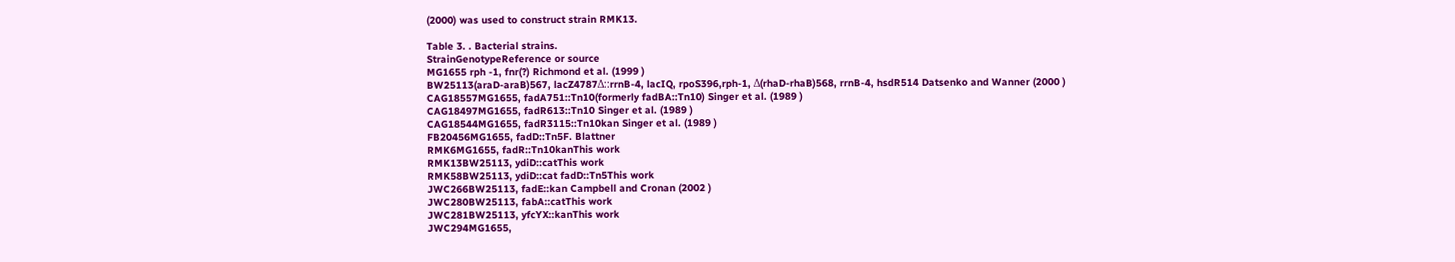(2000) was used to construct strain RMK13.

Table 3. . Bacterial strains.
StrainGenotypeReference or source
MG1655 rph -1, fnr(?) Richmond et al. (1999 )
BW25113(araD-araB)567, lacZ4787Δ::rrnB-4, lacIQ, rpoS396,rph-1, Δ(rhaD-rhaB)568, rrnB-4, hsdR514 Datsenko and Wanner (2000 )
CAG18557MG1655, fadA751::Tn10(formerly fadBA::Tn10) Singer et al. (1989 )
CAG18497MG1655, fadR613::Tn10 Singer et al. (1989 )
CAG18544MG1655, fadR3115::Tn10kan Singer et al. (1989 )
FB20456MG1655, fadD::Tn5F. Blattner
RMK6MG1655, fadR::Tn10kanThis work
RMK13BW25113, ydiD::catThis work
RMK58BW25113, ydiD::cat fadD::Tn5This work
JWC266BW25113, fadE::kan Campbell and Cronan (2002 )
JWC280BW25113, fabA::catThis work
JWC281BW25113, yfcYX::kanThis work
JWC294MG1655,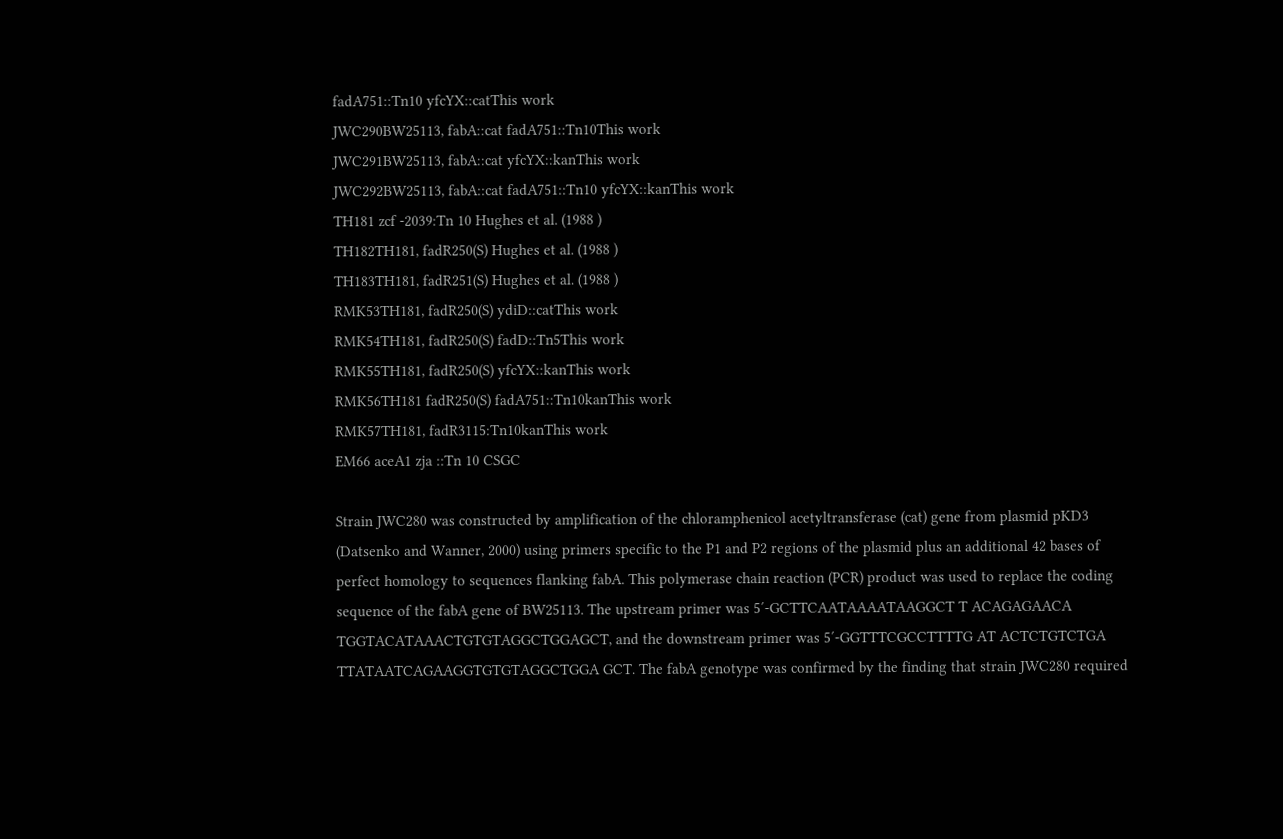fadA751::Tn10 yfcYX::catThis work
JWC290BW25113, fabA::cat fadA751::Tn10This work
JWC291BW25113, fabA::cat yfcYX::kanThis work
JWC292BW25113, fabA::cat fadA751::Tn10 yfcYX::kanThis work
TH181 zcf -2039:Tn 10 Hughes et al. (1988 )
TH182TH181, fadR250(S) Hughes et al. (1988 )
TH183TH181, fadR251(S) Hughes et al. (1988 )
RMK53TH181, fadR250(S) ydiD::catThis work
RMK54TH181, fadR250(S) fadD::Tn5This work
RMK55TH181, fadR250(S) yfcYX::kanThis work
RMK56TH181 fadR250(S) fadA751::Tn10kanThis work
RMK57TH181, fadR3115:Tn10kanThis work
EM66 aceA1 zja ::Tn 10 CSGC

Strain JWC280 was constructed by amplification of the chloramphenicol acetyltransferase (cat) gene from plasmid pKD3 (Datsenko and Wanner, 2000) using primers specific to the P1 and P2 regions of the plasmid plus an additional 42 bases of perfect homology to sequences flanking fabA. This polymerase chain reaction (PCR) product was used to replace the coding sequence of the fabA gene of BW25113. The upstream primer was 5′-GCTTCAATAAAATAAGGCT T ACAGAGAACA TGGTACATAAACTGTGTAGGCTGGAGCT, and the downstream primer was 5′-GGTTTCGCCTTTTG AT ACTCTGTCTGA TTATAATCAGAAGGTGTGTAGGCTGGA GCT. The fabA genotype was confirmed by the finding that strain JWC280 required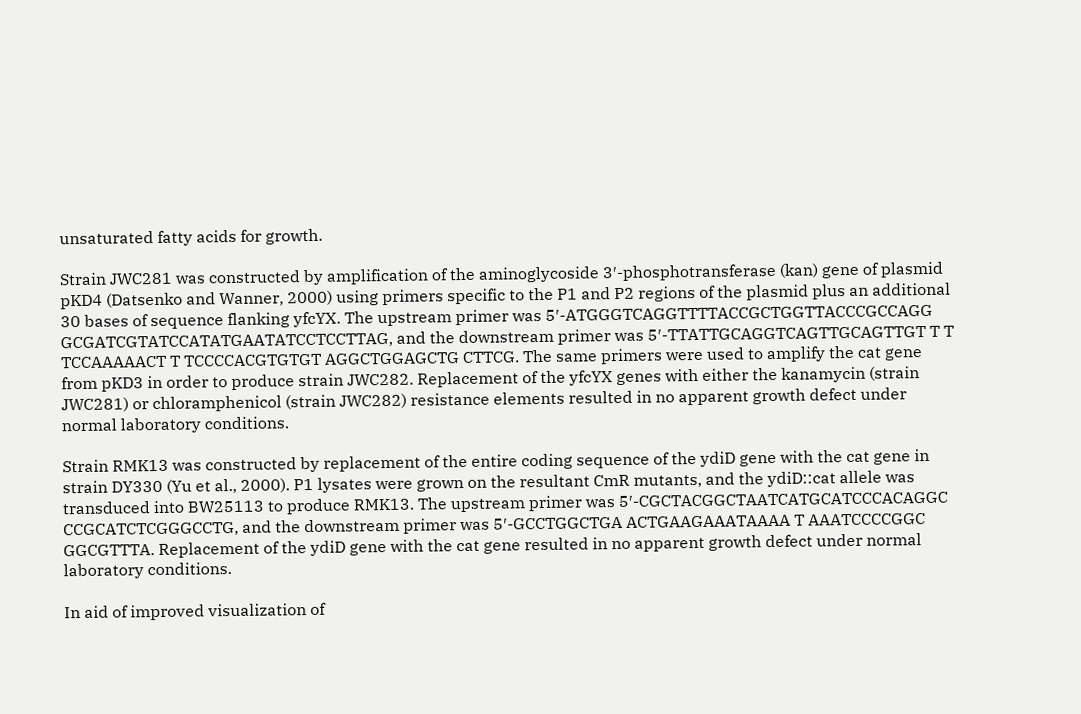unsaturated fatty acids for growth.

Strain JWC281 was constructed by amplification of the aminoglycoside 3′-phosphotransferase (kan) gene of plasmid pKD4 (Datsenko and Wanner, 2000) using primers specific to the P1 and P2 regions of the plasmid plus an additional 30 bases of sequence flanking yfcYX. The upstream primer was 5′-ATGGGTCAGGTTTTACCGCTGGTTACCCGCCAGG GCGATCGTATCCATATGAATATCCTCCTTAG, and the downstream primer was 5′-TTATTGCAGGTCAGTTGCAGTTGT T T TCCAAAAACT T TCCCCACGTGTGT AGGCTGGAGCTG CTTCG. The same primers were used to amplify the cat gene from pKD3 in order to produce strain JWC282. Replacement of the yfcYX genes with either the kanamycin (strain JWC281) or chloramphenicol (strain JWC282) resistance elements resulted in no apparent growth defect under normal laboratory conditions.

Strain RMK13 was constructed by replacement of the entire coding sequence of the ydiD gene with the cat gene in strain DY330 (Yu et al., 2000). P1 lysates were grown on the resultant CmR mutants, and the ydiD::cat allele was transduced into BW25113 to produce RMK13. The upstream primer was 5′-CGCTACGGCTAATCATGCATCCCACAGGC CCGCATCTCGGGCCTG, and the downstream primer was 5′-GCCTGGCTGA ACTGAAGAAATAAAA T AAATCCCCGGC GGCGTTTA. Replacement of the ydiD gene with the cat gene resulted in no apparent growth defect under normal laboratory conditions.

In aid of improved visualization of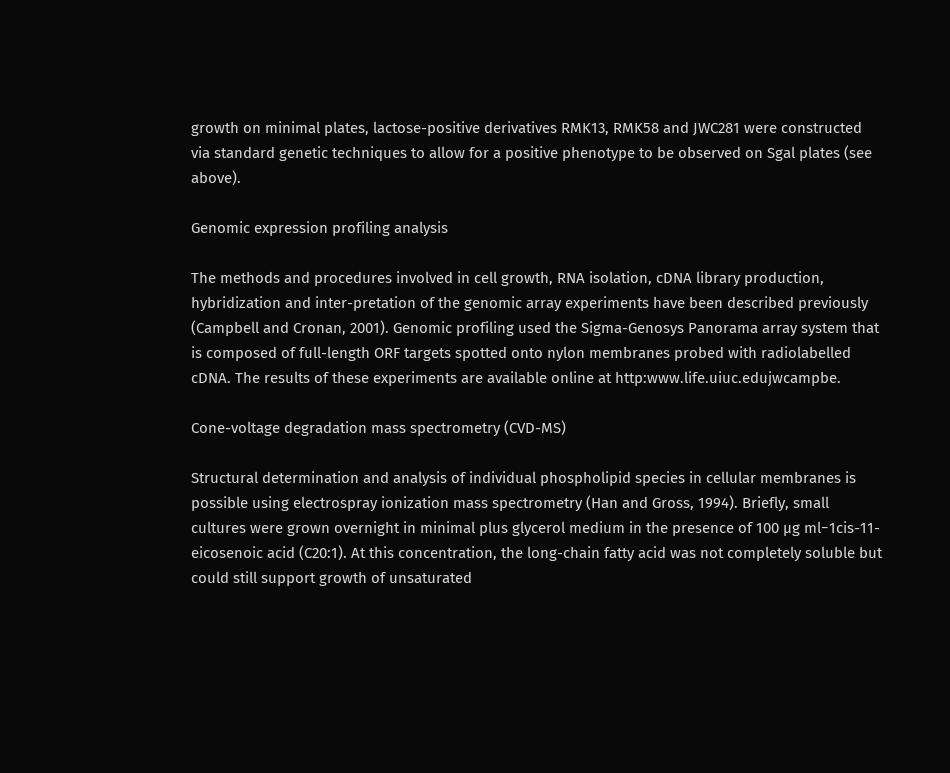growth on minimal plates, lactose-positive derivatives RMK13, RMK58 and JWC281 were constructed via standard genetic techniques to allow for a positive phenotype to be observed on Sgal plates (see above).

Genomic expression profiling analysis

The methods and procedures involved in cell growth, RNA isolation, cDNA library production, hybridization and inter-pretation of the genomic array experiments have been described previously (Campbell and Cronan, 2001). Genomic profiling used the Sigma-Genosys Panorama array system that is composed of full-length ORF targets spotted onto nylon membranes probed with radiolabelled cDNA. The results of these experiments are available online at http:www.life.uiuc.edujwcampbe.

Cone-voltage degradation mass spectrometry (CVD-MS)

Structural determination and analysis of individual phospholipid species in cellular membranes is possible using electrospray ionization mass spectrometry (Han and Gross, 1994). Briefly, small cultures were grown overnight in minimal plus glycerol medium in the presence of 100 µg ml−1cis-11-eicosenoic acid (C20:1). At this concentration, the long-chain fatty acid was not completely soluble but could still support growth of unsaturated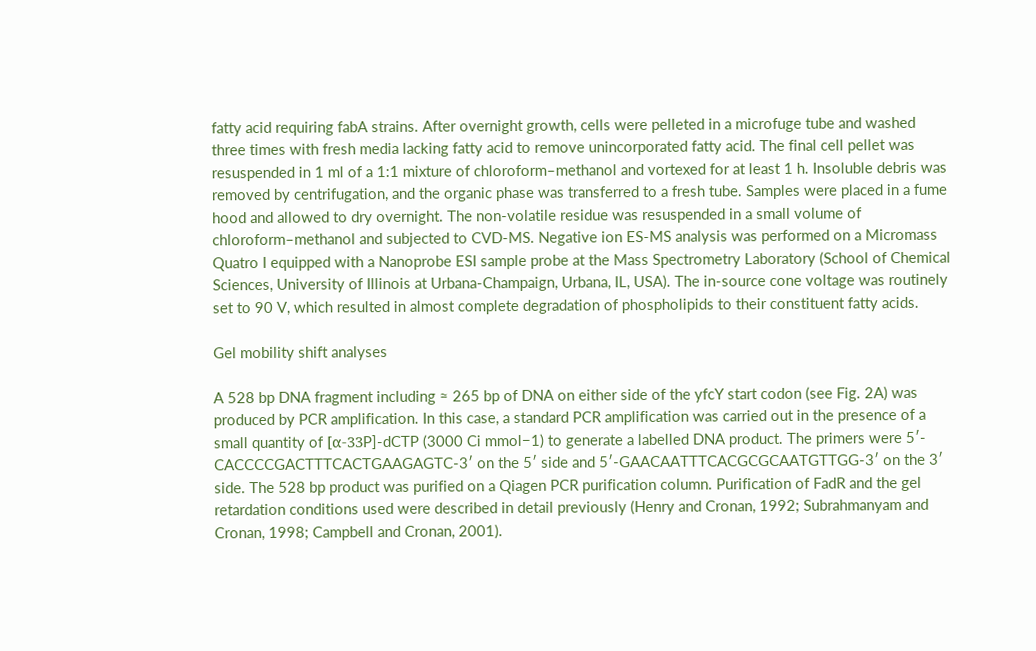fatty acid requiring fabA strains. After overnight growth, cells were pelleted in a microfuge tube and washed three times with fresh media lacking fatty acid to remove unincorporated fatty acid. The final cell pellet was resuspended in 1 ml of a 1:1 mixture of chloroform–methanol and vortexed for at least 1 h. Insoluble debris was removed by centrifugation, and the organic phase was transferred to a fresh tube. Samples were placed in a fume hood and allowed to dry overnight. The non-volatile residue was resuspended in a small volume of chloroform–methanol and subjected to CVD-MS. Negative ion ES-MS analysis was performed on a Micromass Quatro I equipped with a Nanoprobe ESI sample probe at the Mass Spectrometry Laboratory (School of Chemical Sciences, University of Illinois at Urbana-Champaign, Urbana, IL, USA). The in-source cone voltage was routinely set to 90 V, which resulted in almost complete degradation of phospholipids to their constituent fatty acids.

Gel mobility shift analyses

A 528 bp DNA fragment including ≈ 265 bp of DNA on either side of the yfcY start codon (see Fig. 2A) was produced by PCR amplification. In this case, a standard PCR amplification was carried out in the presence of a small quantity of [α-33P]-dCTP (3000 Ci mmol−1) to generate a labelled DNA product. The primers were 5′- CACCCCGACTTTCACTGAAGAGTC-3′ on the 5′ side and 5′-GAACAATTTCACGCGCAATGTTGG-3′ on the 3′ side. The 528 bp product was purified on a Qiagen PCR purification column. Purification of FadR and the gel retardation conditions used were described in detail previously (Henry and Cronan, 1992; Subrahmanyam and Cronan, 1998; Campbell and Cronan, 2001).